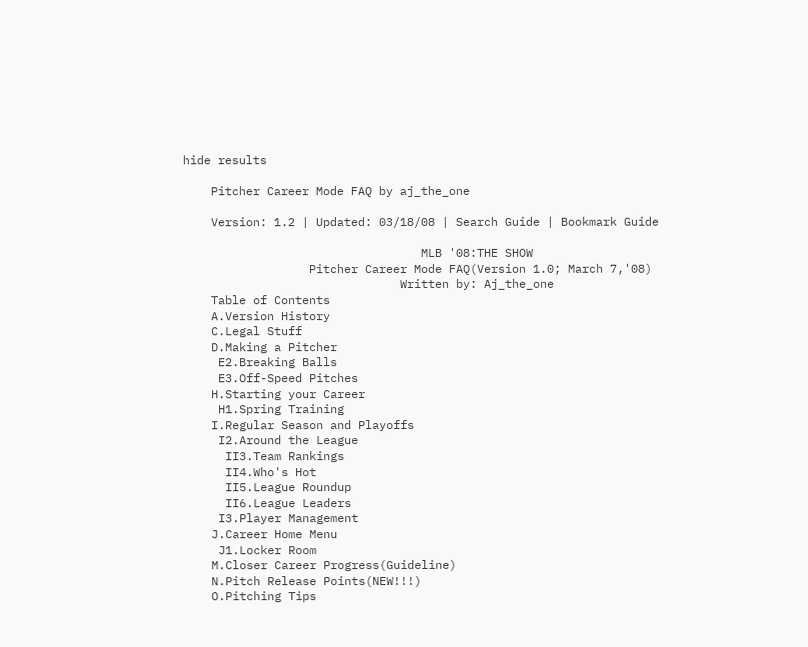hide results

    Pitcher Career Mode FAQ by aj_the_one

    Version: 1.2 | Updated: 03/18/08 | Search Guide | Bookmark Guide

                                  MLB '08:THE SHOW
                  Pitcher Career Mode FAQ(Version 1.0; March 7,'08)
                               Written by: Aj_the_one
    Table of Contents
    A.Version History
    C.Legal Stuff
    D.Making a Pitcher
     E2.Breaking Balls
     E3.Off-Speed Pitches
    H.Starting your Career
     H1.Spring Training
    I.Regular Season and Playoffs
     I2.Around the League
      II3.Team Rankings
      II4.Who's Hot
      II5.League Roundup
      II6.League Leaders
     I3.Player Management
    J.Career Home Menu
     J1.Locker Room
    M.Closer Career Progress(Guideline)
    N.Pitch Release Points(NEW!!!)
    O.Pitching Tips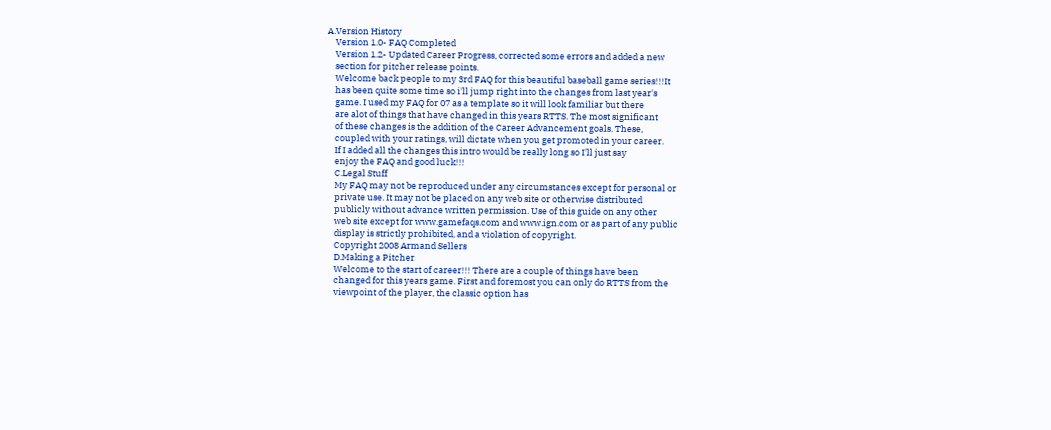A.Version History
    Version 1.0- FAQ Completed
    Version 1.2- Updated Career Progress, corrected some errors and added a new
    section for pitcher release points.
    Welcome back people to my 3rd FAQ for this beautiful baseball game series!!!It
    has been quite some time so i'll jump right into the changes from last year's
    game. I used my FAQ for 07 as a template so it will look familiar but there
    are alot of things that have changed in this years RTTS. The most significant
    of these changes is the addition of the Career Advancement goals. These,
    coupled with your ratings, will dictate when you get promoted in your career.
    If I added all the changes this intro would be really long so I'll just say
    enjoy the FAQ and good luck!!!
    C.Legal Stuff
    My FAQ may not be reproduced under any circumstances except for personal or
    private use. It may not be placed on any web site or otherwise distributed
    publicly without advance written permission. Use of this guide on any other
    web site except for www.gamefaqs.com and www.ign.com or as part of any public
    display is strictly prohibited, and a violation of copyright.
    Copyright 2008 Armand Sellers
    D.Making a Pitcher
    Welcome to the start of career!!! There are a couple of things have been
    changed for this years game. First and foremost you can only do RTTS from the
    viewpoint of the player, the classic option has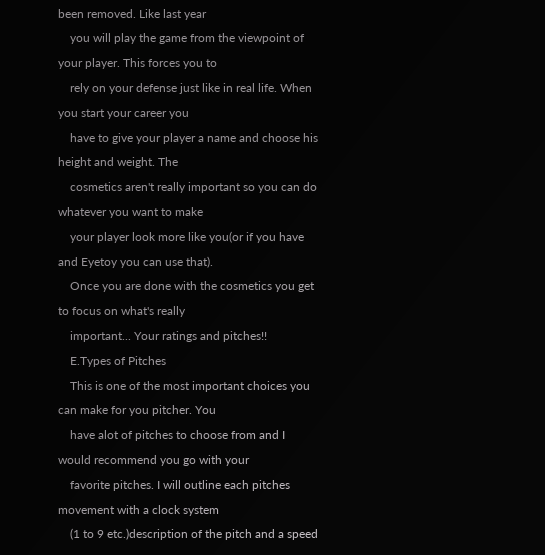been removed. Like last year
    you will play the game from the viewpoint of your player. This forces you to
    rely on your defense just like in real life. When you start your career you
    have to give your player a name and choose his height and weight. The
    cosmetics aren't really important so you can do whatever you want to make
    your player look more like you(or if you have and Eyetoy you can use that).
    Once you are done with the cosmetics you get to focus on what's really
    important... Your ratings and pitches!!
    E.Types of Pitches
    This is one of the most important choices you can make for you pitcher. You
    have alot of pitches to choose from and I would recommend you go with your
    favorite pitches. I will outline each pitches movement with a clock system
    (1 to 9 etc.)description of the pitch and a speed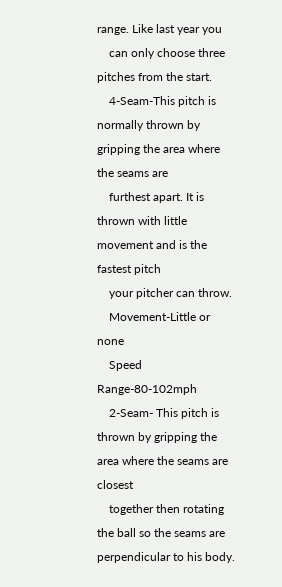range. Like last year you
    can only choose three pitches from the start.
    4-Seam-This pitch is normally thrown by gripping the area where the seams are
    furthest apart. It is thrown with little movement and is the fastest pitch
    your pitcher can throw.
    Movement-Little or none
    Speed Range-80-102mph
    2-Seam- This pitch is thrown by gripping the area where the seams are closest
    together then rotating the ball so the seams are perpendicular to his body.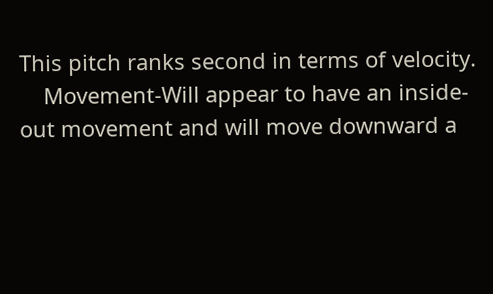This pitch ranks second in terms of velocity.
    Movement-Will appear to have an inside-out movement and will move downward a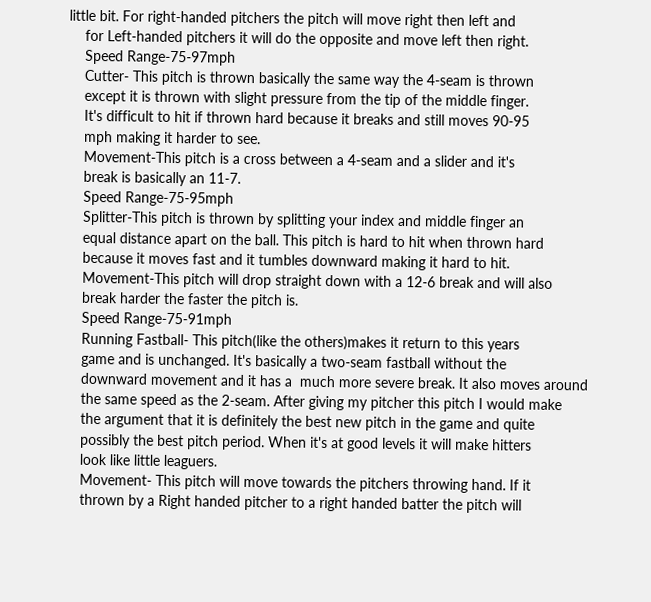little bit. For right-handed pitchers the pitch will move right then left and
    for Left-handed pitchers it will do the opposite and move left then right.
    Speed Range-75-97mph
    Cutter- This pitch is thrown basically the same way the 4-seam is thrown
    except it is thrown with slight pressure from the tip of the middle finger.
    It's difficult to hit if thrown hard because it breaks and still moves 90-95
    mph making it harder to see.
    Movement-This pitch is a cross between a 4-seam and a slider and it's
    break is basically an 11-7.
    Speed Range-75-95mph
    Splitter-This pitch is thrown by splitting your index and middle finger an
    equal distance apart on the ball. This pitch is hard to hit when thrown hard
    because it moves fast and it tumbles downward making it hard to hit.
    Movement-This pitch will drop straight down with a 12-6 break and will also
    break harder the faster the pitch is.
    Speed Range-75-91mph
    Running Fastball- This pitch(like the others)makes it return to this years
    game and is unchanged. It's basically a two-seam fastball without the
    downward movement and it has a  much more severe break. It also moves around
    the same speed as the 2-seam. After giving my pitcher this pitch I would make
    the argument that it is definitely the best new pitch in the game and quite
    possibly the best pitch period. When it's at good levels it will make hitters
    look like little leaguers.
    Movement- This pitch will move towards the pitchers throwing hand. If it
    thrown by a Right handed pitcher to a right handed batter the pitch will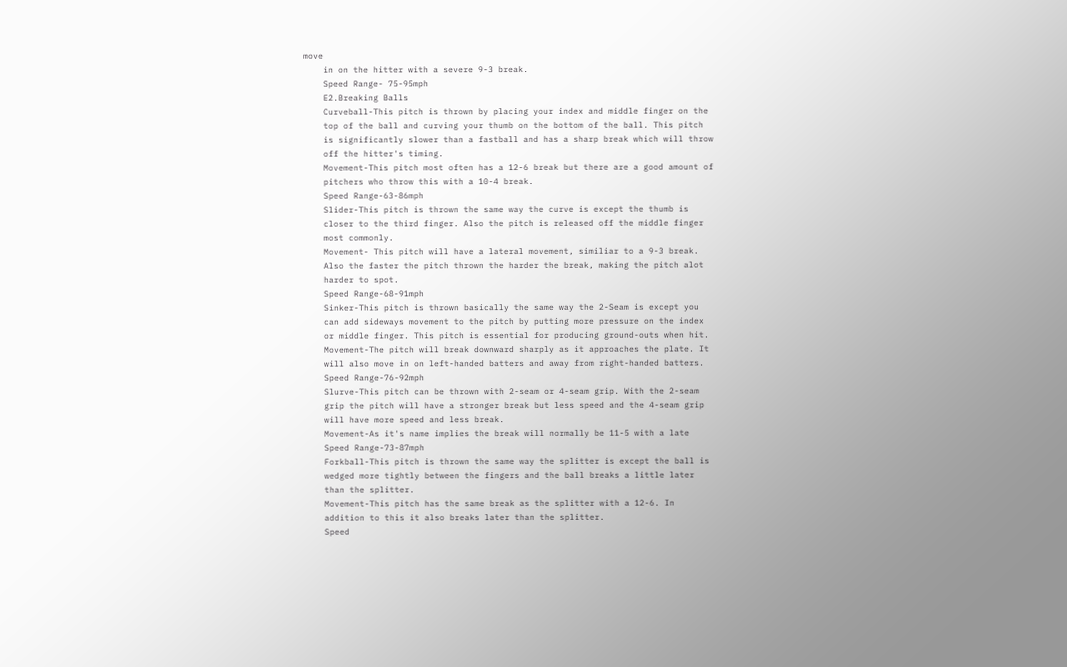move
    in on the hitter with a severe 9-3 break.
    Speed Range- 75-95mph
    E2.Breaking Balls
    Curveball-This pitch is thrown by placing your index and middle finger on the
    top of the ball and curving your thumb on the bottom of the ball. This pitch
    is significantly slower than a fastball and has a sharp break which will throw
    off the hitter's timing.
    Movement-This pitch most often has a 12-6 break but there are a good amount of
    pitchers who throw this with a 10-4 break.
    Speed Range-63-86mph
    Slider-This pitch is thrown the same way the curve is except the thumb is
    closer to the third finger. Also the pitch is released off the middle finger
    most commonly.
    Movement- This pitch will have a lateral movement, similiar to a 9-3 break.
    Also the faster the pitch thrown the harder the break, making the pitch alot
    harder to spot.
    Speed Range-68-91mph
    Sinker-This pitch is thrown basically the same way the 2-Seam is except you
    can add sideways movement to the pitch by putting more pressure on the index
    or middle finger. This pitch is essential for producing ground-outs when hit.
    Movement-The pitch will break downward sharply as it approaches the plate. It
    will also move in on left-handed batters and away from right-handed batters.
    Speed Range-76-92mph
    Slurve-This pitch can be thrown with 2-seam or 4-seam grip. With the 2-seam
    grip the pitch will have a stronger break but less speed and the 4-seam grip
    will have more speed and less break.
    Movement-As it's name implies the break will normally be 11-5 with a late
    Speed Range-73-87mph
    Forkball-This pitch is thrown the same way the splitter is except the ball is
    wedged more tightly between the fingers and the ball breaks a little later
    than the splitter.
    Movement-This pitch has the same break as the splitter with a 12-6. In
    addition to this it also breaks later than the splitter.
    Speed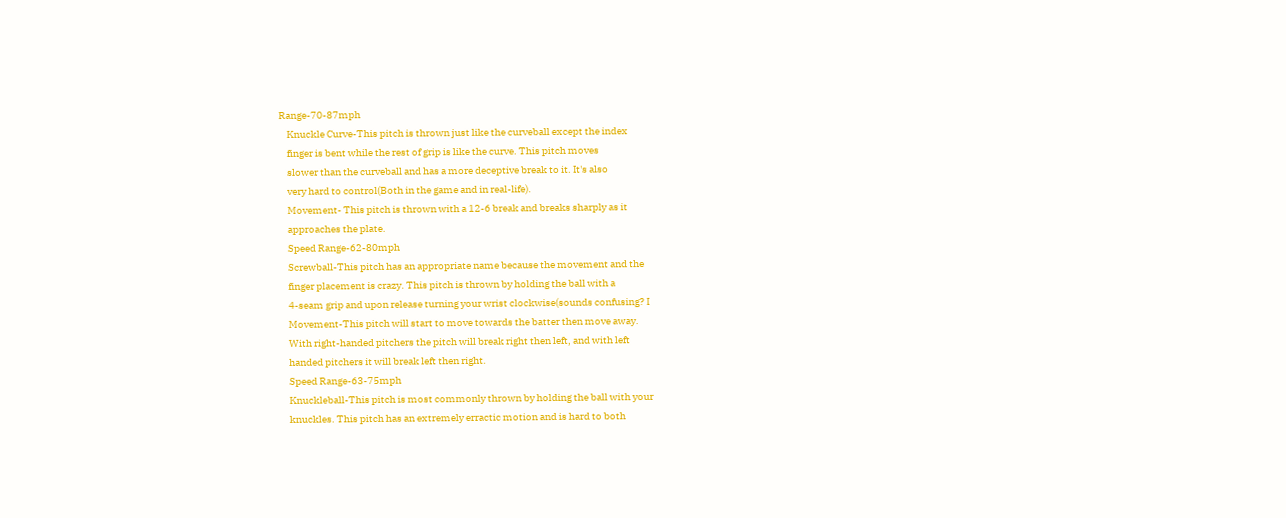Range-70-87mph
    Knuckle Curve-This pitch is thrown just like the curveball except the index
    finger is bent while the rest of grip is like the curve. This pitch moves
    slower than the curveball and has a more deceptive break to it. It's also
    very hard to control(Both in the game and in real-life).
    Movement- This pitch is thrown with a 12-6 break and breaks sharply as it
    approaches the plate.
    Speed Range-62-80mph
    Screwball-This pitch has an appropriate name because the movement and the
    finger placement is crazy. This pitch is thrown by holding the ball with a
    4-seam grip and upon release turning your wrist clockwise(sounds confusing? I
    Movement-This pitch will start to move towards the batter then move away.
    With right-handed pitchers the pitch will break right then left, and with left
    handed pitchers it will break left then right.
    Speed Range-63-75mph
    Knuckleball-This pitch is most commonly thrown by holding the ball with your
    knuckles. This pitch has an extremely erractic motion and is hard to both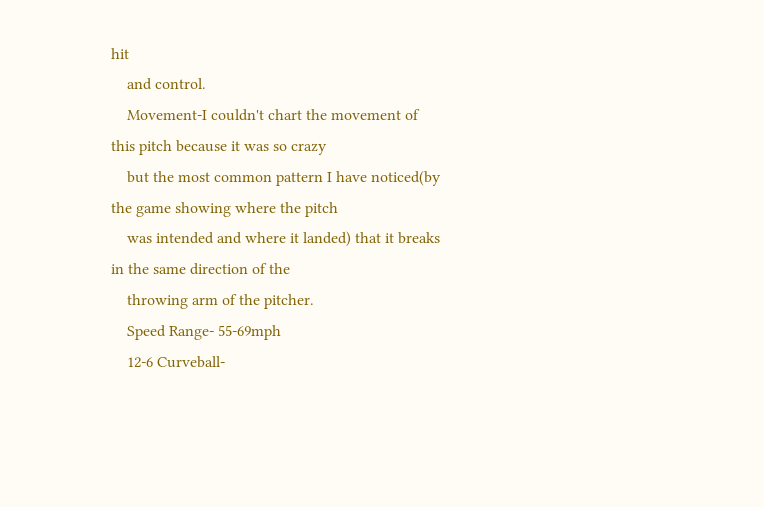hit
    and control.
    Movement-I couldn't chart the movement of this pitch because it was so crazy
    but the most common pattern I have noticed(by the game showing where the pitch
    was intended and where it landed) that it breaks in the same direction of the
    throwing arm of the pitcher.
    Speed Range- 55-69mph
    12-6 Curveball-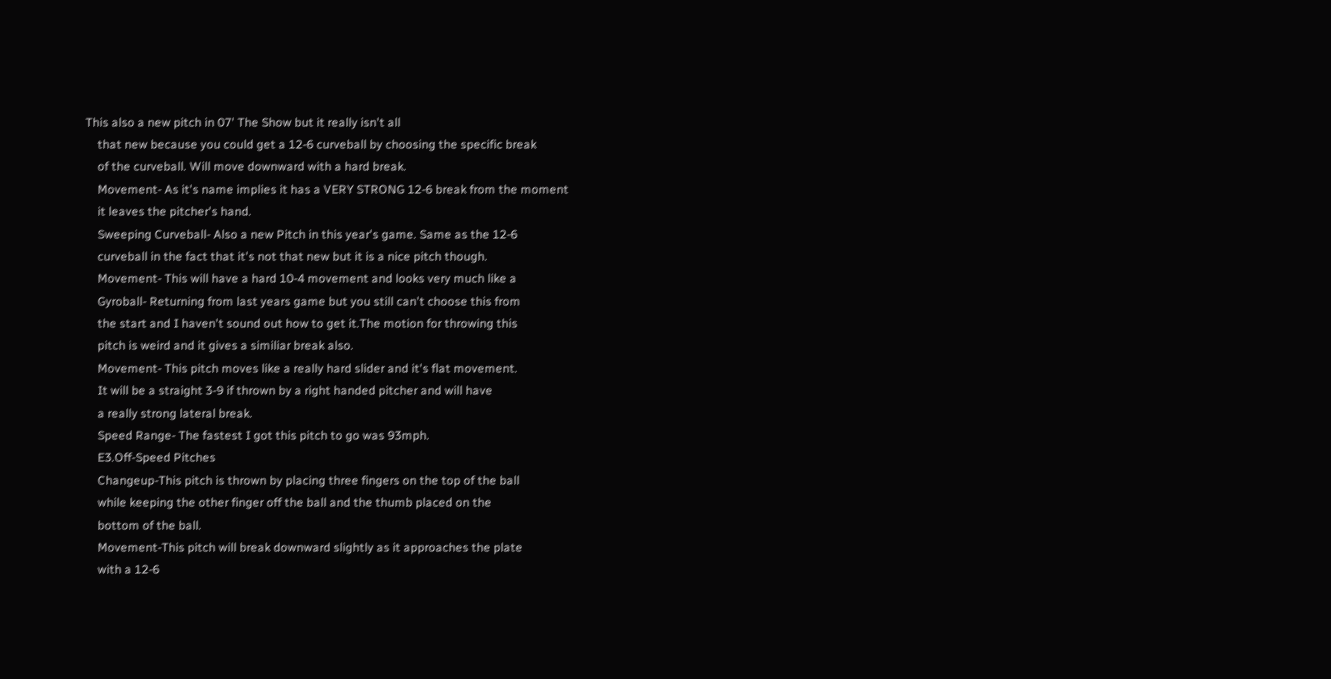This also a new pitch in 07' The Show but it really isn't all
    that new because you could get a 12-6 curveball by choosing the specific break
    of the curveball. Will move downward with a hard break.
    Movement- As it's name implies it has a VERY STRONG 12-6 break from the moment
    it leaves the pitcher's hand.
    Sweeping Curveball- Also a new Pitch in this year's game. Same as the 12-6
    curveball in the fact that it's not that new but it is a nice pitch though.
    Movement- This will have a hard 10-4 movement and looks very much like a
    Gyroball- Returning from last years game but you still can't choose this from
    the start and I haven't sound out how to get it.The motion for throwing this
    pitch is weird and it gives a similiar break also.
    Movement- This pitch moves like a really hard slider and it's flat movement.
    It will be a straight 3-9 if thrown by a right handed pitcher and will have
    a really strong lateral break.
    Speed Range- The fastest I got this pitch to go was 93mph.
    E3.Off-Speed Pitches
    Changeup-This pitch is thrown by placing three fingers on the top of the ball
    while keeping the other finger off the ball and the thumb placed on the
    bottom of the ball.
    Movement-This pitch will break downward slightly as it approaches the plate
    with a 12-6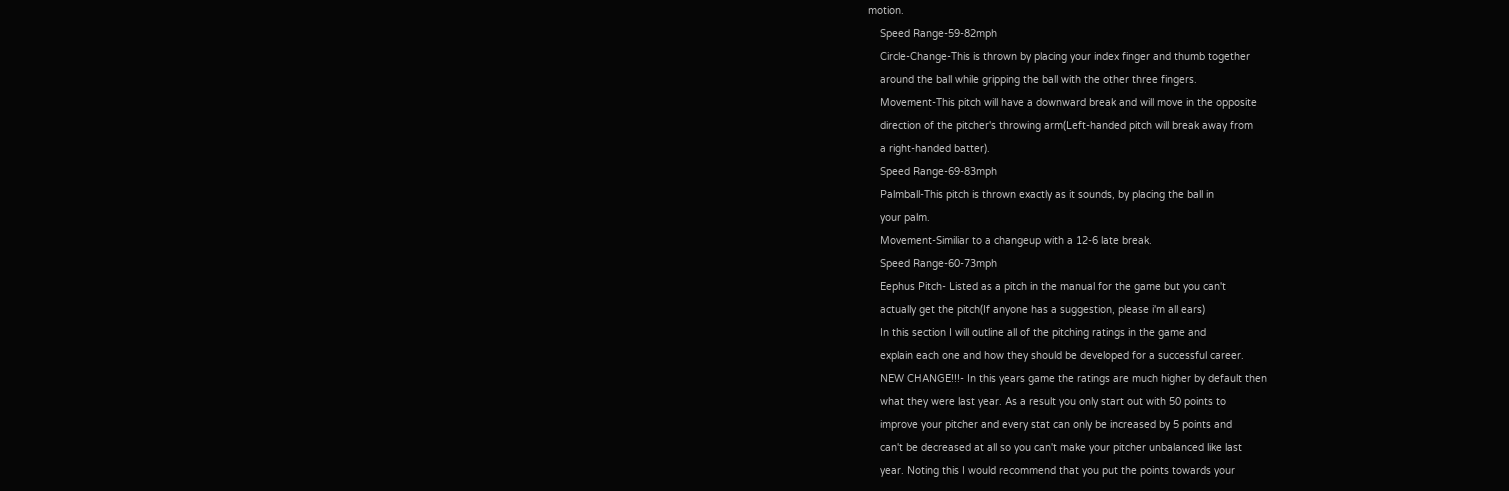motion.
    Speed Range-59-82mph
    Circle-Change-This is thrown by placing your index finger and thumb together
    around the ball while gripping the ball with the other three fingers.
    Movement-This pitch will have a downward break and will move in the opposite
    direction of the pitcher's throwing arm(Left-handed pitch will break away from
    a right-handed batter).
    Speed Range-69-83mph
    Palmball-This pitch is thrown exactly as it sounds, by placing the ball in
    your palm.
    Movement-Similiar to a changeup with a 12-6 late break.
    Speed Range-60-73mph
    Eephus Pitch- Listed as a pitch in the manual for the game but you can't
    actually get the pitch(If anyone has a suggestion, please i'm all ears)
    In this section I will outline all of the pitching ratings in the game and
    explain each one and how they should be developed for a successful career.
    NEW CHANGE!!!- In this years game the ratings are much higher by default then
    what they were last year. As a result you only start out with 50 points to
    improve your pitcher and every stat can only be increased by 5 points and
    can't be decreased at all so you can't make your pitcher unbalanced like last
    year. Noting this I would recommend that you put the points towards your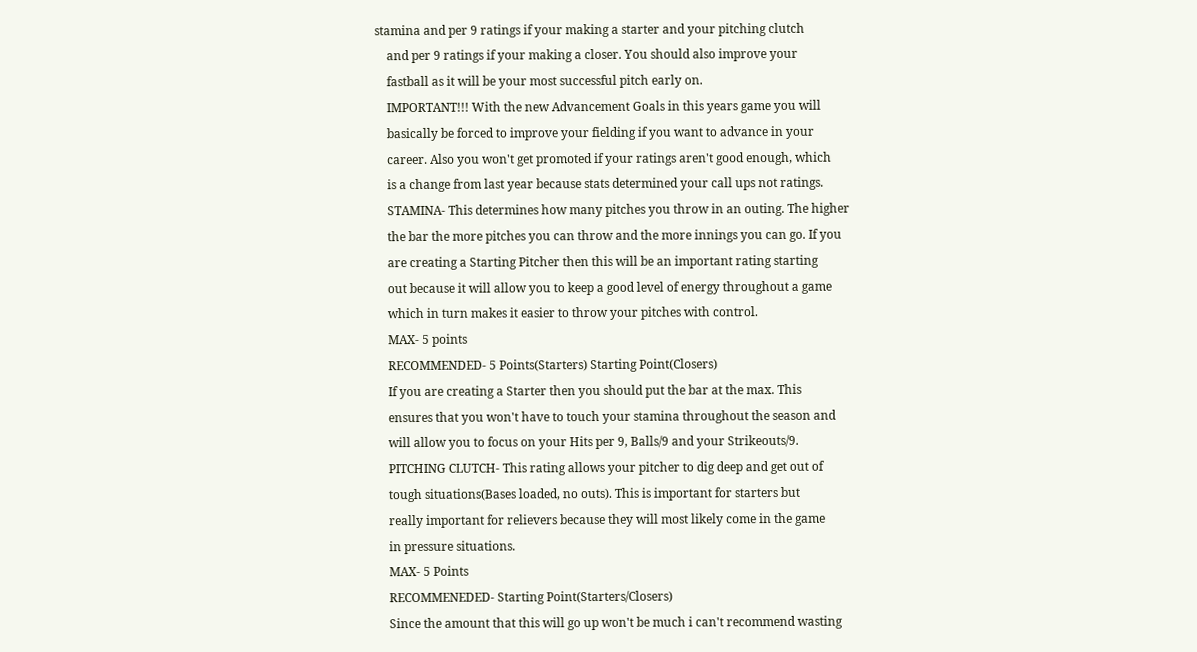stamina and per 9 ratings if your making a starter and your pitching clutch
    and per 9 ratings if your making a closer. You should also improve your
    fastball as it will be your most successful pitch early on.
    IMPORTANT!!! With the new Advancement Goals in this years game you will
    basically be forced to improve your fielding if you want to advance in your
    career. Also you won't get promoted if your ratings aren't good enough, which
    is a change from last year because stats determined your call ups not ratings.
    STAMINA- This determines how many pitches you throw in an outing. The higher
    the bar the more pitches you can throw and the more innings you can go. If you
    are creating a Starting Pitcher then this will be an important rating starting
    out because it will allow you to keep a good level of energy throughout a game
    which in turn makes it easier to throw your pitches with control.
    MAX- 5 points
    RECOMMENDED- 5 Points(Starters) Starting Point(Closers)
    If you are creating a Starter then you should put the bar at the max. This
    ensures that you won't have to touch your stamina throughout the season and
    will allow you to focus on your Hits per 9, Balls/9 and your Strikeouts/9.
    PITCHING CLUTCH- This rating allows your pitcher to dig deep and get out of
    tough situations(Bases loaded, no outs). This is important for starters but
    really important for relievers because they will most likely come in the game
    in pressure situations.
    MAX- 5 Points
    RECOMMENEDED- Starting Point(Starters/Closers)
    Since the amount that this will go up won't be much i can't recommend wasting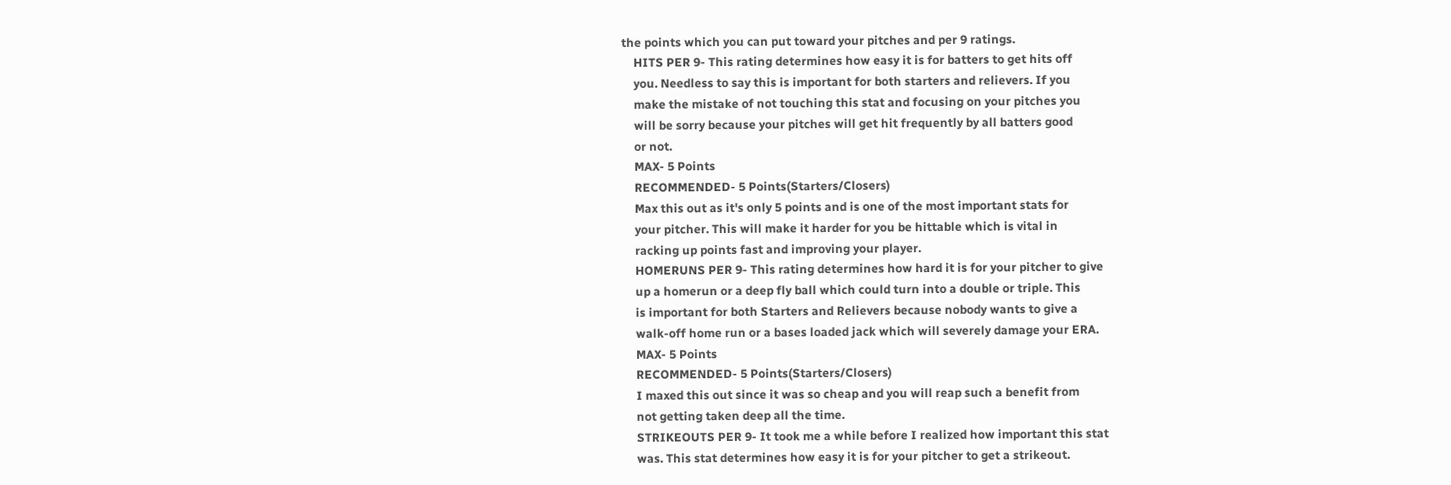the points which you can put toward your pitches and per 9 ratings.
    HITS PER 9- This rating determines how easy it is for batters to get hits off
    you. Needless to say this is important for both starters and relievers. If you
    make the mistake of not touching this stat and focusing on your pitches you
    will be sorry because your pitches will get hit frequently by all batters good
    or not.
    MAX- 5 Points
    RECOMMENDED- 5 Points(Starters/Closers)
    Max this out as it's only 5 points and is one of the most important stats for
    your pitcher. This will make it harder for you be hittable which is vital in
    racking up points fast and improving your player.
    HOMERUNS PER 9- This rating determines how hard it is for your pitcher to give
    up a homerun or a deep fly ball which could turn into a double or triple. This
    is important for both Starters and Relievers because nobody wants to give a
    walk-off home run or a bases loaded jack which will severely damage your ERA.
    MAX- 5 Points
    RECOMMENDED- 5 Points(Starters/Closers)
    I maxed this out since it was so cheap and you will reap such a benefit from
    not getting taken deep all the time.
    STRIKEOUTS PER 9- It took me a while before I realized how important this stat
    was. This stat determines how easy it is for your pitcher to get a strikeout.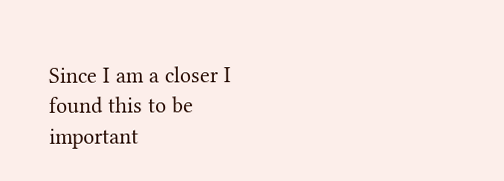Since I am a closer I found this to be important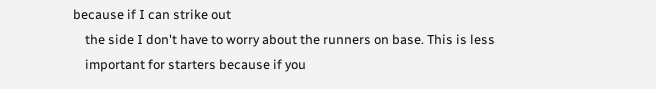because if I can strike out
    the side I don't have to worry about the runners on base. This is less
    important for starters because if you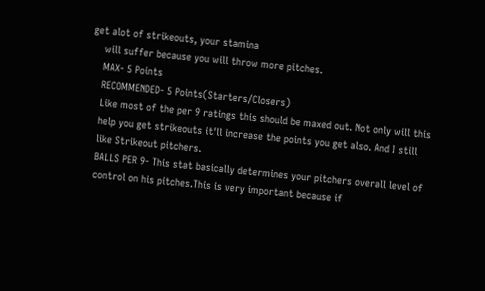get alot of strikeouts, your stamina
    will suffer because you will throw more pitches.
    MAX- 5 Points
    RECOMMENDED- 5 Points(Starters/Closers)
    Like most of the per 9 ratings this should be maxed out. Not only will this
    help you get strikeouts it'll increase the points you get also. And I still
    like Strikeout pitchers.
    BALLS PER 9- This stat basically determines your pitchers overall level of
    control on his pitches.This is very important because if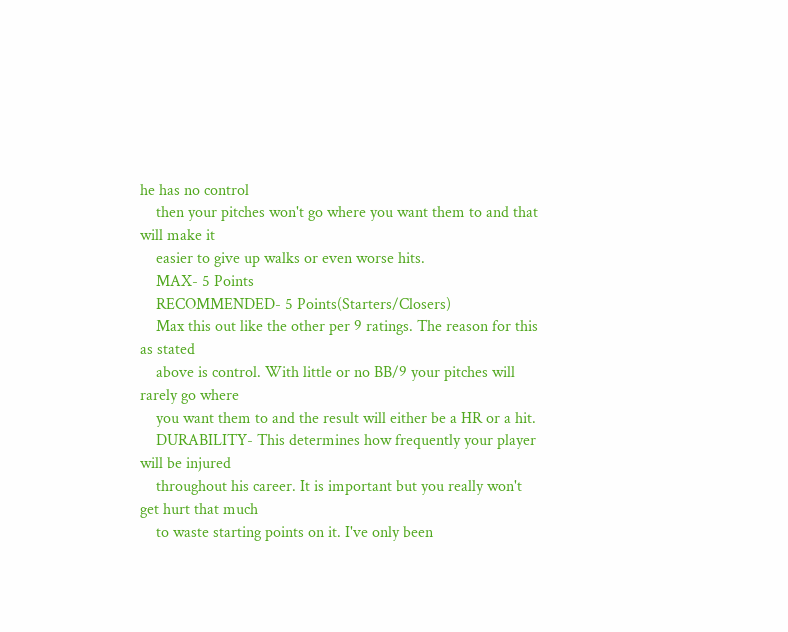he has no control
    then your pitches won't go where you want them to and that will make it
    easier to give up walks or even worse hits.
    MAX- 5 Points
    RECOMMENDED- 5 Points(Starters/Closers)
    Max this out like the other per 9 ratings. The reason for this as stated
    above is control. With little or no BB/9 your pitches will rarely go where
    you want them to and the result will either be a HR or a hit.
    DURABILITY- This determines how frequently your player will be injured
    throughout his career. It is important but you really won't get hurt that much
    to waste starting points on it. I've only been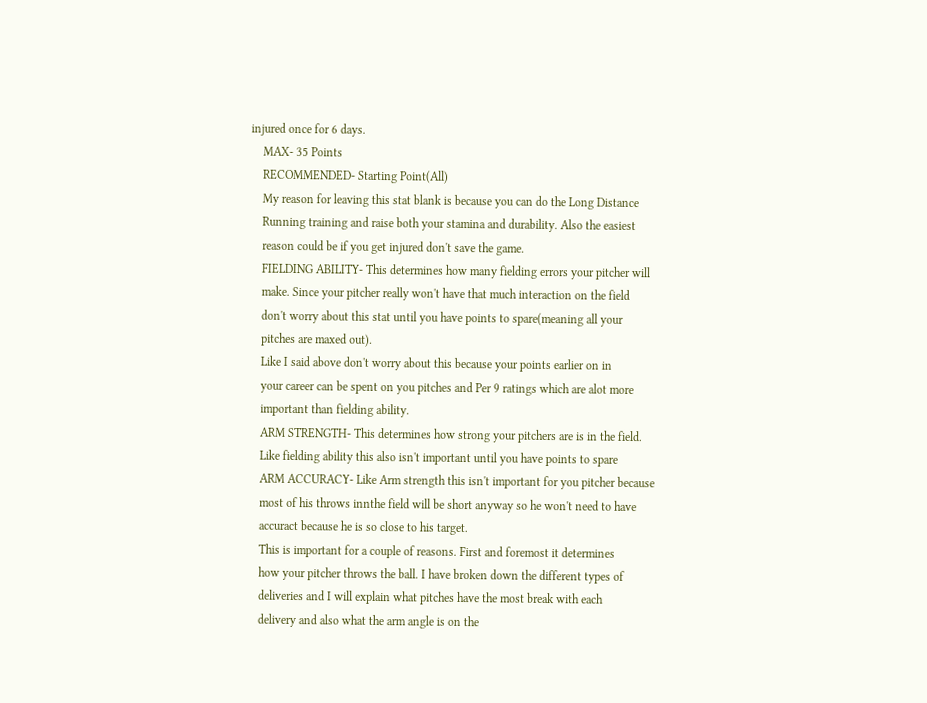injured once for 6 days.
    MAX- 35 Points
    RECOMMENDED- Starting Point(All)
    My reason for leaving this stat blank is because you can do the Long Distance
    Running training and raise both your stamina and durability. Also the easiest
    reason could be if you get injured don't save the game.
    FIELDING ABILITY- This determines how many fielding errors your pitcher will
    make. Since your pitcher really won't have that much interaction on the field
    don't worry about this stat until you have points to spare(meaning all your
    pitches are maxed out).
    Like I said above don't worry about this because your points earlier on in
    your career can be spent on you pitches and Per 9 ratings which are alot more
    important than fielding ability.
    ARM STRENGTH- This determines how strong your pitchers are is in the field.
    Like fielding ability this also isn't important until you have points to spare
    ARM ACCURACY- Like Arm strength this isn't important for you pitcher because
    most of his throws innthe field will be short anyway so he won't need to have
    accuract because he is so close to his target.
    This is important for a couple of reasons. First and foremost it determines
    how your pitcher throws the ball. I have broken down the different types of
    deliveries and I will explain what pitches have the most break with each
    delivery and also what the arm angle is on the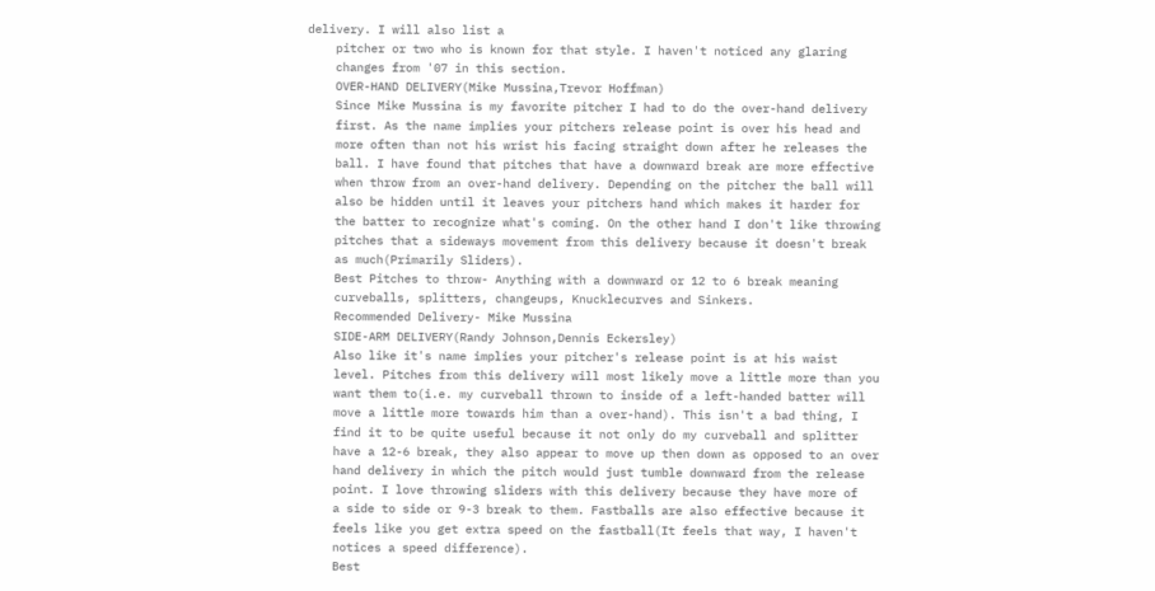delivery. I will also list a
    pitcher or two who is known for that style. I haven't noticed any glaring
    changes from '07 in this section.
    OVER-HAND DELIVERY(Mike Mussina,Trevor Hoffman)
    Since Mike Mussina is my favorite pitcher I had to do the over-hand delivery
    first. As the name implies your pitchers release point is over his head and
    more often than not his wrist his facing straight down after he releases the
    ball. I have found that pitches that have a downward break are more effective
    when throw from an over-hand delivery. Depending on the pitcher the ball will
    also be hidden until it leaves your pitchers hand which makes it harder for
    the batter to recognize what's coming. On the other hand I don't like throwing
    pitches that a sideways movement from this delivery because it doesn't break
    as much(Primarily Sliders).
    Best Pitches to throw- Anything with a downward or 12 to 6 break meaning
    curveballs, splitters, changeups, Knucklecurves and Sinkers.
    Recommended Delivery- Mike Mussina
    SIDE-ARM DELIVERY(Randy Johnson,Dennis Eckersley)
    Also like it's name implies your pitcher's release point is at his waist
    level. Pitches from this delivery will most likely move a little more than you
    want them to(i.e. my curveball thrown to inside of a left-handed batter will
    move a little more towards him than a over-hand). This isn't a bad thing, I
    find it to be quite useful because it not only do my curveball and splitter
    have a 12-6 break, they also appear to move up then down as opposed to an over
    hand delivery in which the pitch would just tumble downward from the release
    point. I love throwing sliders with this delivery because they have more of
    a side to side or 9-3 break to them. Fastballs are also effective because it
    feels like you get extra speed on the fastball(It feels that way, I haven't
    notices a speed difference).
    Best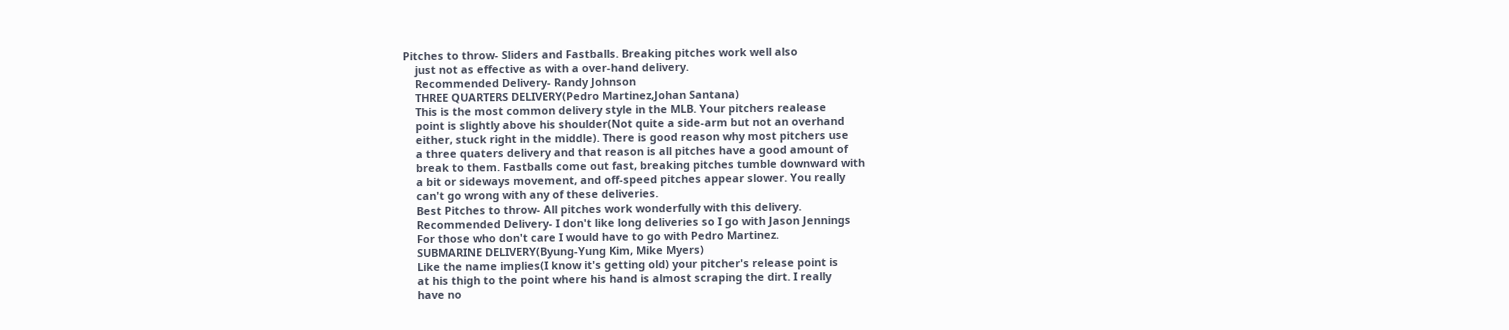Pitches to throw- Sliders and Fastballs. Breaking pitches work well also
    just not as effective as with a over-hand delivery.
    Recommended Delivery- Randy Johnson
    THREE QUARTERS DELIVERY(Pedro Martinez,Johan Santana)
    This is the most common delivery style in the MLB. Your pitchers realease
    point is slightly above his shoulder(Not quite a side-arm but not an overhand
    either, stuck right in the middle). There is good reason why most pitchers use
    a three quaters delivery and that reason is all pitches have a good amount of
    break to them. Fastballs come out fast, breaking pitches tumble downward with
    a bit or sideways movement, and off-speed pitches appear slower. You really
    can't go wrong with any of these deliveries.
    Best Pitches to throw- All pitches work wonderfully with this delivery.
    Recommended Delivery- I don't like long deliveries so I go with Jason Jennings
    For those who don't care I would have to go with Pedro Martinez.
    SUBMARINE DELIVERY(Byung-Yung Kim, Mike Myers)
    Like the name implies(I know it's getting old) your pitcher's release point is
    at his thigh to the point where his hand is almost scraping the dirt. I really
    have no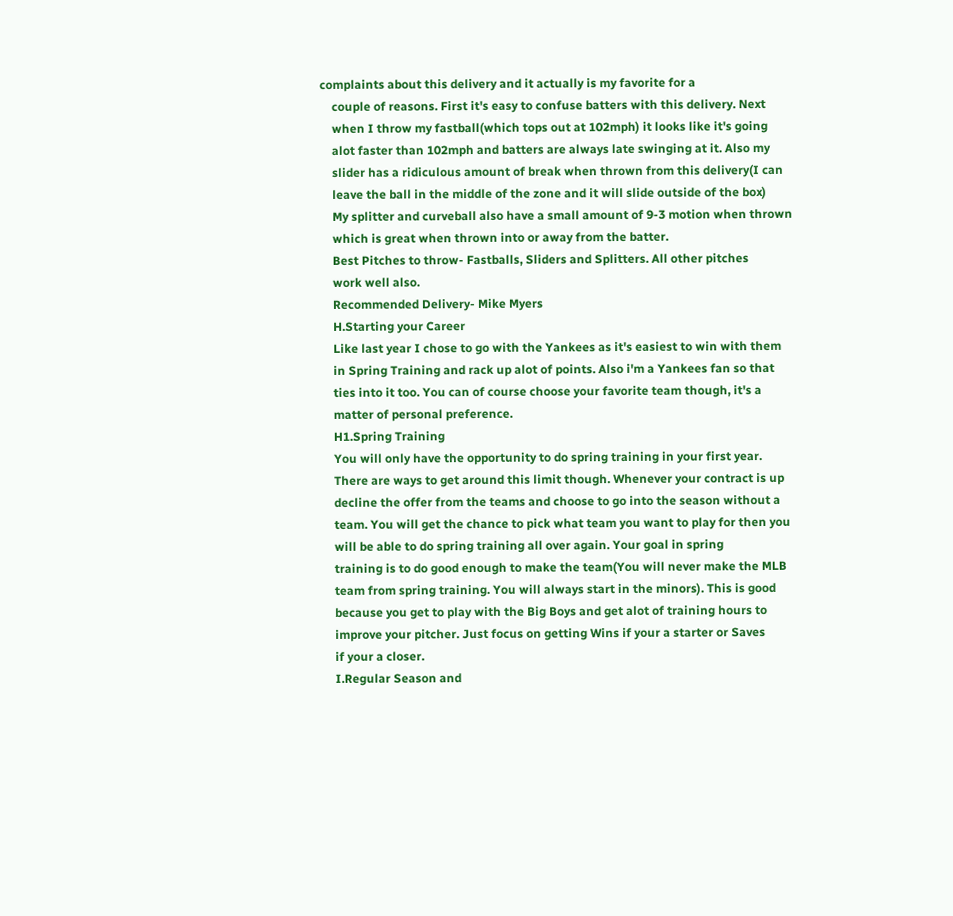complaints about this delivery and it actually is my favorite for a
    couple of reasons. First it's easy to confuse batters with this delivery. Next
    when I throw my fastball(which tops out at 102mph) it looks like it's going
    alot faster than 102mph and batters are always late swinging at it. Also my
    slider has a ridiculous amount of break when thrown from this delivery(I can
    leave the ball in the middle of the zone and it will slide outside of the box)
    My splitter and curveball also have a small amount of 9-3 motion when thrown
    which is great when thrown into or away from the batter.
    Best Pitches to throw- Fastballs, Sliders and Splitters. All other pitches
    work well also.
    Recommended Delivery- Mike Myers
    H.Starting your Career
    Like last year I chose to go with the Yankees as it's easiest to win with them
    in Spring Training and rack up alot of points. Also i'm a Yankees fan so that
    ties into it too. You can of course choose your favorite team though, it's a
    matter of personal preference.
    H1.Spring Training
    You will only have the opportunity to do spring training in your first year.
    There are ways to get around this limit though. Whenever your contract is up
    decline the offer from the teams and choose to go into the season without a
    team. You will get the chance to pick what team you want to play for then you
    will be able to do spring training all over again. Your goal in spring
    training is to do good enough to make the team(You will never make the MLB
    team from spring training. You will always start in the minors). This is good
    because you get to play with the Big Boys and get alot of training hours to
    improve your pitcher. Just focus on getting Wins if your a starter or Saves
    if your a closer.
    I.Regular Season and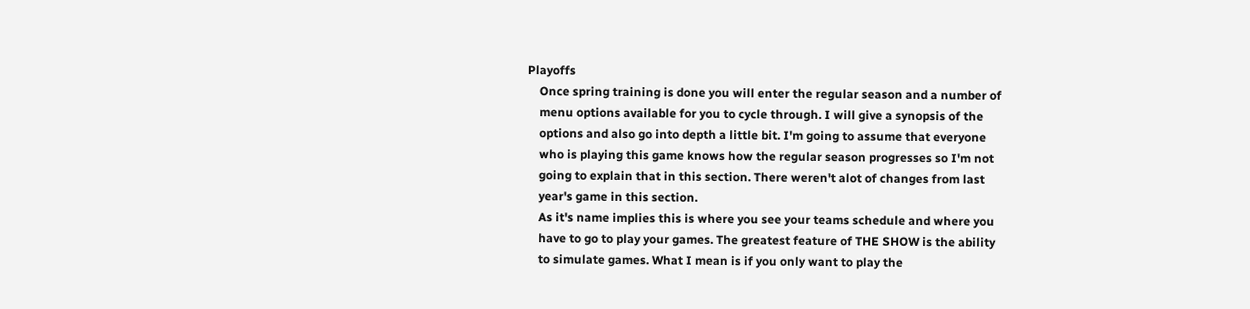Playoffs
    Once spring training is done you will enter the regular season and a number of
    menu options available for you to cycle through. I will give a synopsis of the
    options and also go into depth a little bit. I'm going to assume that everyone
    who is playing this game knows how the regular season progresses so I'm not
    going to explain that in this section. There weren't alot of changes from last
    year's game in this section.
    As it's name implies this is where you see your teams schedule and where you
    have to go to play your games. The greatest feature of THE SHOW is the ability
    to simulate games. What I mean is if you only want to play the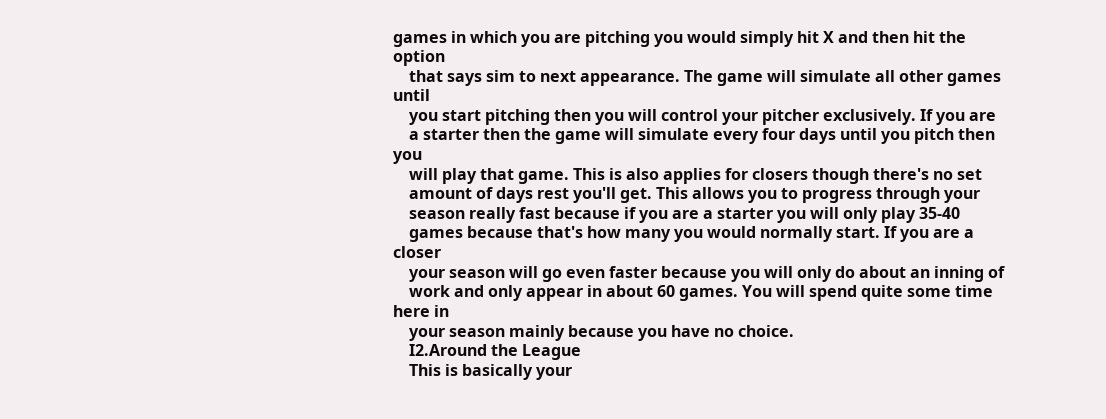games in which you are pitching you would simply hit X and then hit the option
    that says sim to next appearance. The game will simulate all other games until
    you start pitching then you will control your pitcher exclusively. If you are
    a starter then the game will simulate every four days until you pitch then you
    will play that game. This is also applies for closers though there's no set
    amount of days rest you'll get. This allows you to progress through your
    season really fast because if you are a starter you will only play 35-40
    games because that's how many you would normally start. If you are a closer
    your season will go even faster because you will only do about an inning of
    work and only appear in about 60 games. You will spend quite some time here in
    your season mainly because you have no choice.
    I2.Around the League
    This is basically your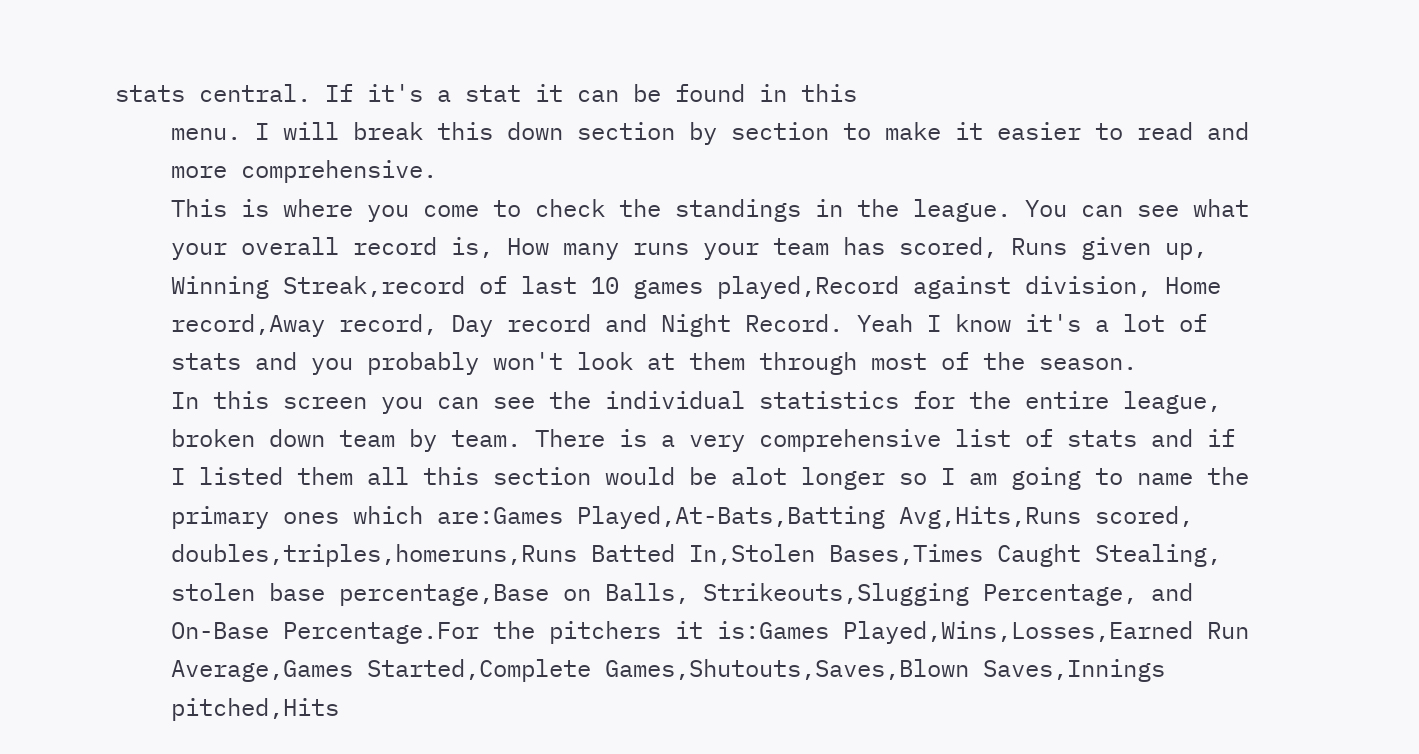stats central. If it's a stat it can be found in this
    menu. I will break this down section by section to make it easier to read and
    more comprehensive.
    This is where you come to check the standings in the league. You can see what
    your overall record is, How many runs your team has scored, Runs given up,
    Winning Streak,record of last 10 games played,Record against division, Home
    record,Away record, Day record and Night Record. Yeah I know it's a lot of
    stats and you probably won't look at them through most of the season.
    In this screen you can see the individual statistics for the entire league,
    broken down team by team. There is a very comprehensive list of stats and if
    I listed them all this section would be alot longer so I am going to name the
    primary ones which are:Games Played,At-Bats,Batting Avg,Hits,Runs scored,
    doubles,triples,homeruns,Runs Batted In,Stolen Bases,Times Caught Stealing,
    stolen base percentage,Base on Balls, Strikeouts,Slugging Percentage, and
    On-Base Percentage.For the pitchers it is:Games Played,Wins,Losses,Earned Run
    Average,Games Started,Complete Games,Shutouts,Saves,Blown Saves,Innings
    pitched,Hits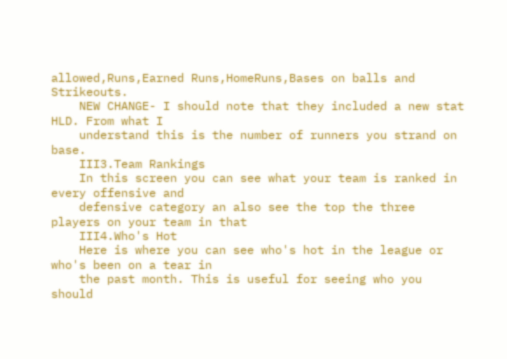allowed,Runs,Earned Runs,HomeRuns,Bases on balls and Strikeouts.
    NEW CHANGE- I should note that they included a new stat HLD. From what I
    understand this is the number of runners you strand on base.
    III3.Team Rankings
    In this screen you can see what your team is ranked in every offensive and
    defensive category an also see the top the three players on your team in that
    III4.Who's Hot
    Here is where you can see who's hot in the league or who's been on a tear in
    the past month. This is useful for seeing who you should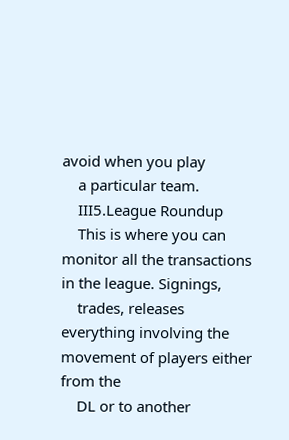avoid when you play
    a particular team.
    III5.League Roundup
    This is where you can monitor all the transactions in the league. Signings,
    trades, releases everything involving the movement of players either from the
    DL or to another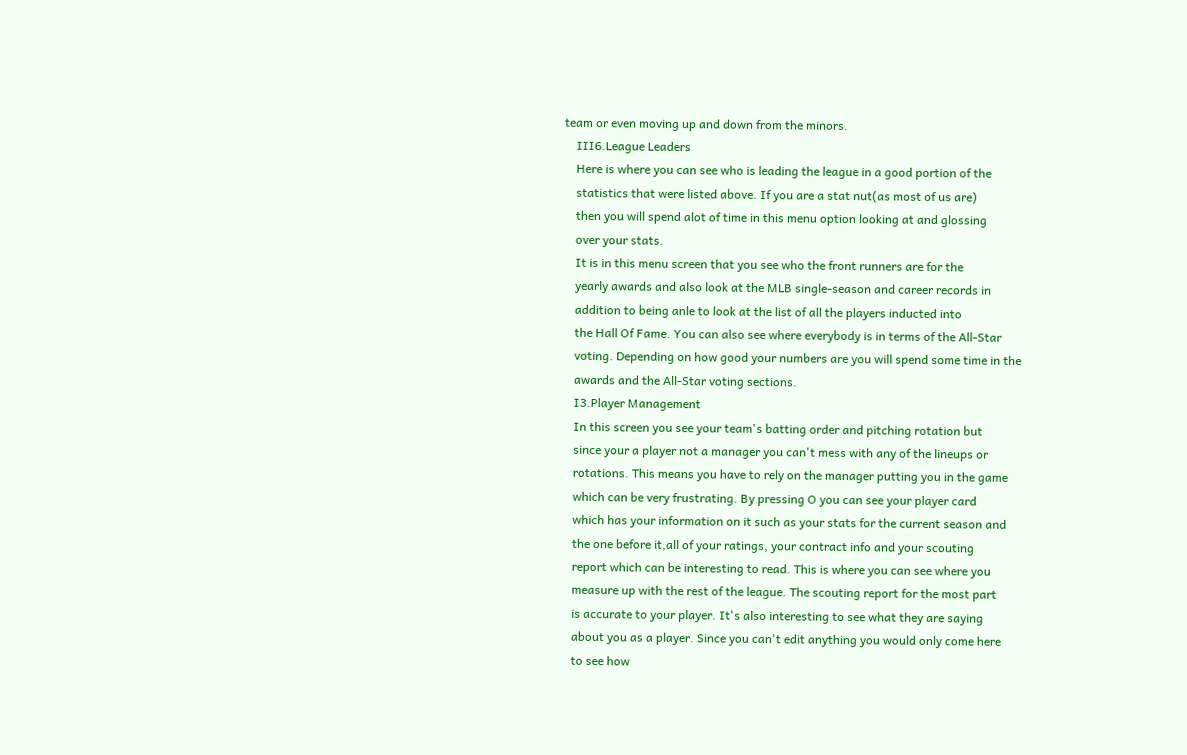team or even moving up and down from the minors.
    III6.League Leaders
    Here is where you can see who is leading the league in a good portion of the
    statistics that were listed above. If you are a stat nut(as most of us are)
    then you will spend alot of time in this menu option looking at and glossing
    over your stats.
    It is in this menu screen that you see who the front runners are for the
    yearly awards and also look at the MLB single-season and career records in
    addition to being anle to look at the list of all the players inducted into
    the Hall Of Fame. You can also see where everybody is in terms of the All-Star
    voting. Depending on how good your numbers are you will spend some time in the
    awards and the All-Star voting sections.
    I3.Player Management
    In this screen you see your team's batting order and pitching rotation but
    since your a player not a manager you can't mess with any of the lineups or
    rotations. This means you have to rely on the manager putting you in the game
    which can be very frustrating. By pressing O you can see your player card
    which has your information on it such as your stats for the current season and
    the one before it,all of your ratings, your contract info and your scouting
    report which can be interesting to read. This is where you can see where you
    measure up with the rest of the league. The scouting report for the most part
    is accurate to your player. It's also interesting to see what they are saying
    about you as a player. Since you can't edit anything you would only come here
    to see how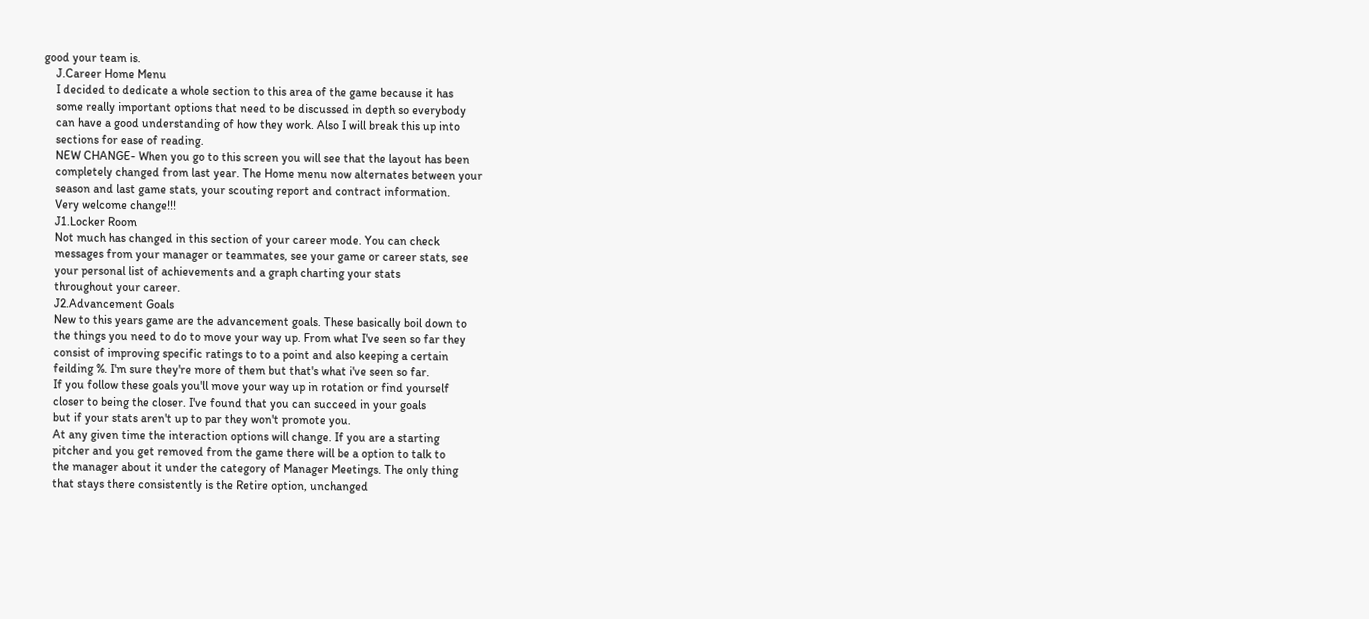good your team is.
    J.Career Home Menu
    I decided to dedicate a whole section to this area of the game because it has
    some really important options that need to be discussed in depth so everybody
    can have a good understanding of how they work. Also I will break this up into
    sections for ease of reading.
    NEW CHANGE- When you go to this screen you will see that the layout has been
    completely changed from last year. The Home menu now alternates between your
    season and last game stats, your scouting report and contract information.
    Very welcome change!!!
    J1.Locker Room
    Not much has changed in this section of your career mode. You can check
    messages from your manager or teammates, see your game or career stats, see
    your personal list of achievements and a graph charting your stats
    throughout your career.
    J2.Advancement Goals
    New to this years game are the advancement goals. These basically boil down to
    the things you need to do to move your way up. From what I've seen so far they
    consist of improving specific ratings to to a point and also keeping a certain
    feilding %. I'm sure they're more of them but that's what i've seen so far.
    If you follow these goals you'll move your way up in rotation or find yourself
    closer to being the closer. I've found that you can succeed in your goals
    but if your stats aren't up to par they won't promote you.
    At any given time the interaction options will change. If you are a starting
    pitcher and you get removed from the game there will be a option to talk to
    the manager about it under the category of Manager Meetings. The only thing
    that stays there consistently is the Retire option, unchanged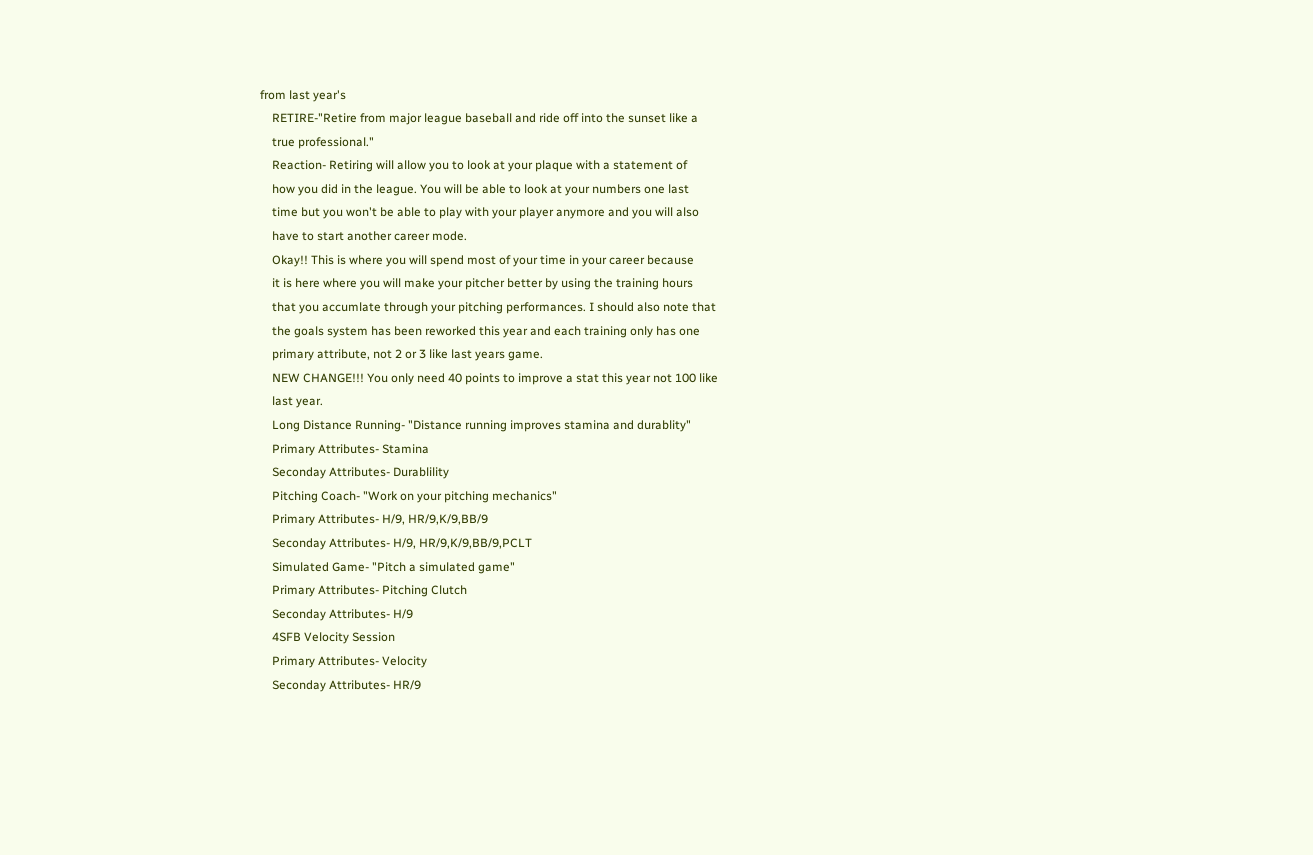from last year's
    RETIRE-"Retire from major league baseball and ride off into the sunset like a
    true professional."
    Reaction- Retiring will allow you to look at your plaque with a statement of
    how you did in the league. You will be able to look at your numbers one last
    time but you won't be able to play with your player anymore and you will also
    have to start another career mode.
    Okay!! This is where you will spend most of your time in your career because
    it is here where you will make your pitcher better by using the training hours
    that you accumlate through your pitching performances. I should also note that
    the goals system has been reworked this year and each training only has one
    primary attribute, not 2 or 3 like last years game.
    NEW CHANGE!!! You only need 40 points to improve a stat this year not 100 like
    last year.
    Long Distance Running- "Distance running improves stamina and durablity"
    Primary Attributes- Stamina
    Seconday Attributes- Durablility
    Pitching Coach- "Work on your pitching mechanics"
    Primary Attributes- H/9, HR/9,K/9,BB/9
    Seconday Attributes- H/9, HR/9,K/9,BB/9,PCLT
    Simulated Game- "Pitch a simulated game"
    Primary Attributes- Pitching Clutch
    Seconday Attributes- H/9
    4SFB Velocity Session
    Primary Attributes- Velocity
    Seconday Attributes- HR/9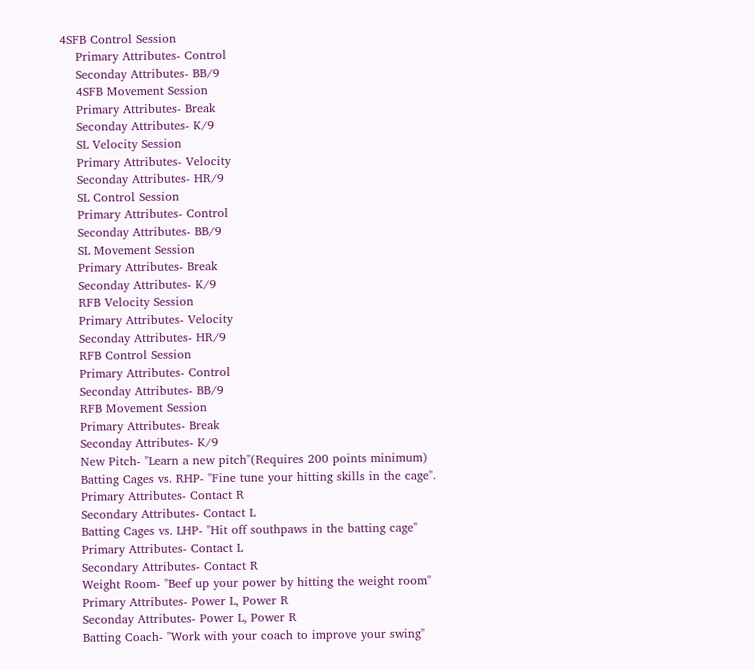4SFB Control Session
    Primary Attributes- Control
    Seconday Attributes- BB/9
    4SFB Movement Session
    Primary Attributes- Break
    Seconday Attributes- K/9
    SL Velocity Session
    Primary Attributes- Velocity
    Seconday Attributes- HR/9
    SL Control Session
    Primary Attributes- Control
    Seconday Attributes- BB/9
    SL Movement Session
    Primary Attributes- Break
    Seconday Attributes- K/9
    RFB Velocity Session
    Primary Attributes- Velocity
    Seconday Attributes- HR/9
    RFB Control Session
    Primary Attributes- Control
    Seconday Attributes- BB/9
    RFB Movement Session
    Primary Attributes- Break
    Seconday Attributes- K/9
    New Pitch- "Learn a new pitch"(Requires 200 points minimum)
    Batting Cages vs. RHP- "Fine tune your hitting skills in the cage".
    Primary Attributes- Contact R
    Secondary Attributes- Contact L
    Batting Cages vs. LHP- "Hit off southpaws in the batting cage"
    Primary Attributes- Contact L
    Secondary Attributes- Contact R
    Weight Room- "Beef up your power by hitting the weight room"
    Primary Attributes- Power L, Power R
    Seconday Attributes- Power L, Power R
    Batting Coach- "Work with your coach to improve your swing"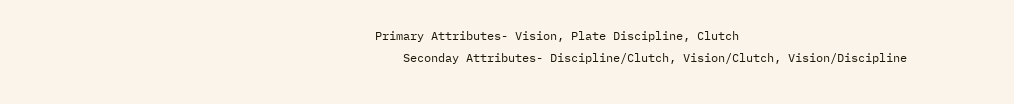Primary Attributes- Vision, Plate Discipline, Clutch
    Seconday Attributes- Discipline/Clutch, Vision/Clutch, Vision/Discipline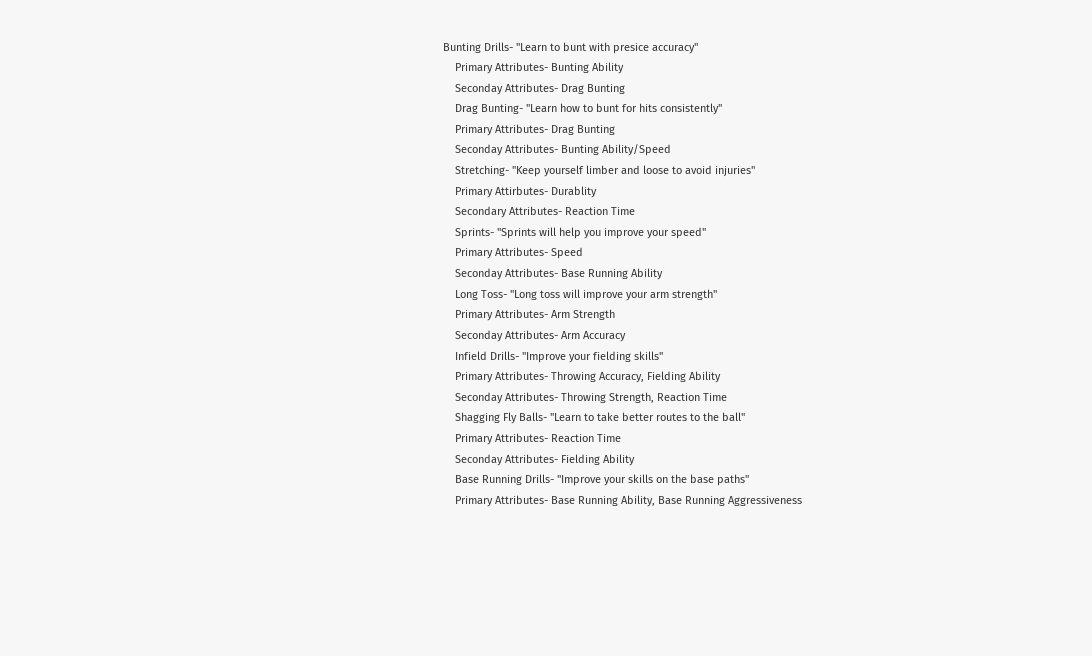Bunting Drills- "Learn to bunt with presice accuracy"
    Primary Attributes- Bunting Ability
    Seconday Attributes- Drag Bunting
    Drag Bunting- "Learn how to bunt for hits consistently"
    Primary Attributes- Drag Bunting
    Seconday Attributes- Bunting Ability/Speed
    Stretching- "Keep yourself limber and loose to avoid injuries"
    Primary Attirbutes- Durablity
    Secondary Attributes- Reaction Time
    Sprints- "Sprints will help you improve your speed"
    Primary Attributes- Speed
    Seconday Attributes- Base Running Ability
    Long Toss- "Long toss will improve your arm strength"
    Primary Attributes- Arm Strength
    Seconday Attributes- Arm Accuracy
    Infield Drills- "Improve your fielding skills"
    Primary Attributes- Throwing Accuracy, Fielding Ability
    Seconday Attributes- Throwing Strength, Reaction Time
    Shagging Fly Balls- "Learn to take better routes to the ball"
    Primary Attributes- Reaction Time
    Seconday Attributes- Fielding Ability
    Base Running Drills- "Improve your skills on the base paths"
    Primary Attributes- Base Running Ability, Base Running Aggressiveness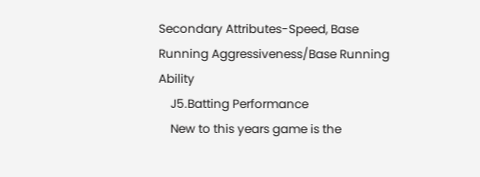Secondary Attributes-Speed, Base Running Aggressiveness/Base Running Ability
    J5.Batting Performance
    New to this years game is the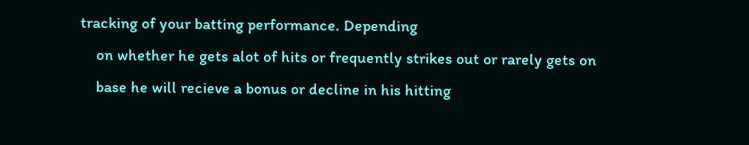tracking of your batting performance. Depending
    on whether he gets alot of hits or frequently strikes out or rarely gets on
    base he will recieve a bonus or decline in his hitting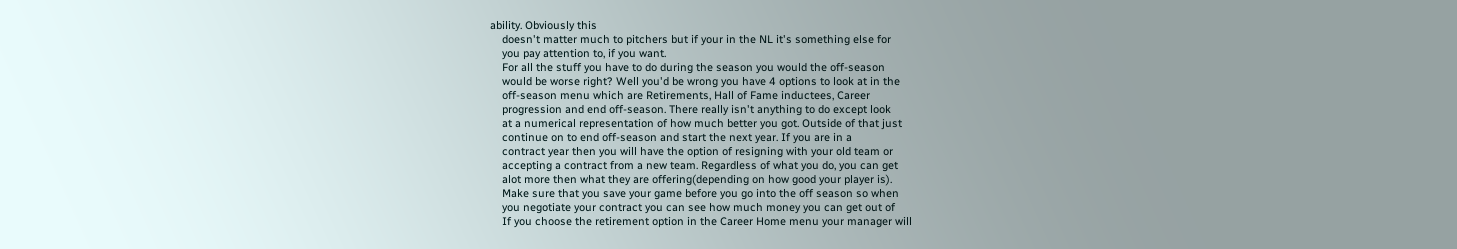ability. Obviously this
    doesn't matter much to pitchers but if your in the NL it's something else for
    you pay attention to, if you want.
    For all the stuff you have to do during the season you would the off-season
    would be worse right? Well you'd be wrong you have 4 options to look at in the
    off-season menu which are Retirements, Hall of Fame inductees, Career
    progression and end off-season. There really isn't anything to do except look
    at a numerical representation of how much better you got. Outside of that just
    continue on to end off-season and start the next year. If you are in a
    contract year then you will have the option of resigning with your old team or
    accepting a contract from a new team. Regardless of what you do, you can get
    alot more then what they are offering(depending on how good your player is).
    Make sure that you save your game before you go into the off season so when
    you negotiate your contract you can see how much money you can get out of
    If you choose the retirement option in the Career Home menu your manager will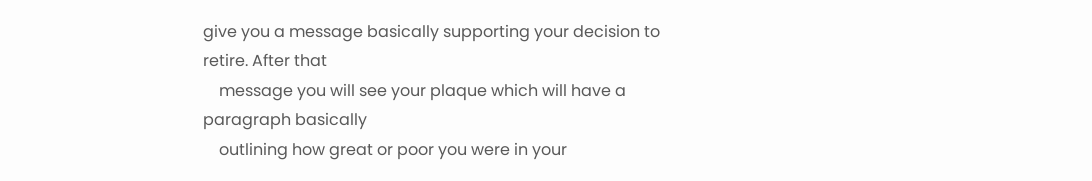give you a message basically supporting your decision to retire. After that
    message you will see your plaque which will have a paragraph basically
    outlining how great or poor you were in your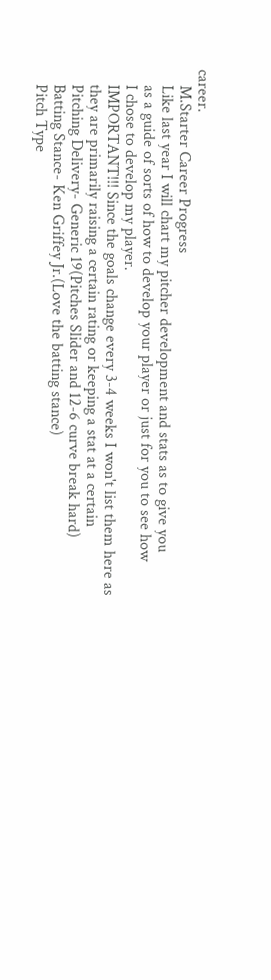career.
    M.Starter Career Progress
    Like last year I will chart my pitcher development and stats as to give you
    as a guide of sorts of how to develop your player or just for you to see how
    I chose to develop my player.
    IMPORTANT!!! Since the goals change every 3-4 weeks I won't list them here as
    they are primarily raising a certain rating or keeping a stat at a certain
    Pitching Delivery- Generic 19(Pitches Slider and 12-6 curve break hard)
    Batting Stance- Ken Griffey Jr.(Love the batting stance)
    Pitch Type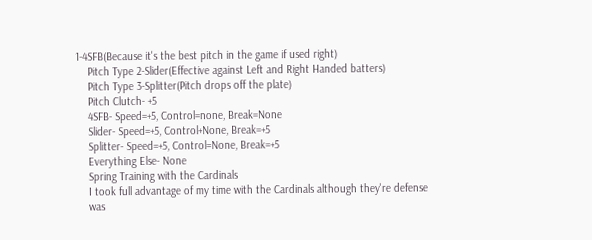1-4SFB(Because it's the best pitch in the game if used right)
    Pitch Type 2-Slider(Effective against Left and Right Handed batters)
    Pitch Type 3-Splitter(Pitch drops off the plate)
    Pitch Clutch- +5
    4SFB- Speed=+5, Control=none, Break=None
    Slider- Speed=+5, Control+None, Break=+5
    Splitter- Speed=+5, Control=None, Break=+5
    Everything Else- None
    Spring Training with the Cardinals
    I took full advantage of my time with the Cardinals although they're defense
    was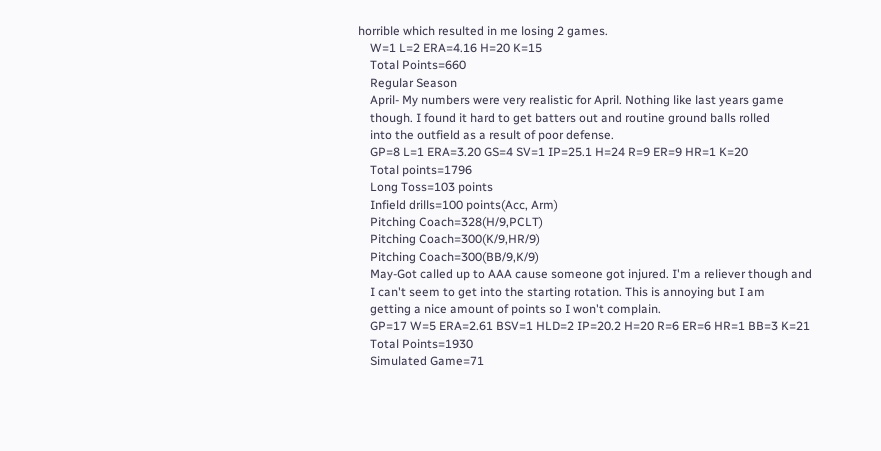horrible which resulted in me losing 2 games.
    W=1 L=2 ERA=4.16 H=20 K=15
    Total Points=660
    Regular Season
    April- My numbers were very realistic for April. Nothing like last years game
    though. I found it hard to get batters out and routine ground balls rolled
    into the outfield as a result of poor defense.
    GP=8 L=1 ERA=3.20 GS=4 SV=1 IP=25.1 H=24 R=9 ER=9 HR=1 K=20
    Total points=1796
    Long Toss=103 points
    Infield drills=100 points(Acc, Arm)
    Pitching Coach=328(H/9,PCLT)
    Pitching Coach=300(K/9,HR/9)
    Pitching Coach=300(BB/9,K/9)
    May-Got called up to AAA cause someone got injured. I'm a reliever though and
    I can't seem to get into the starting rotation. This is annoying but I am
    getting a nice amount of points so I won't complain.
    GP=17 W=5 ERA=2.61 BSV=1 HLD=2 IP=20.2 H=20 R=6 ER=6 HR=1 BB=3 K=21
    Total Points=1930
    Simulated Game=71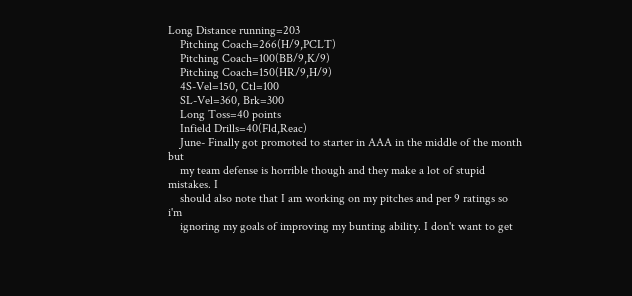Long Distance running=203
    Pitching Coach=266(H/9,PCLT)
    Pitching Coach=100(BB/9,K/9)
    Pitching Coach=150(HR/9,H/9)
    4S-Vel=150, Ctl=100
    SL-Vel=360, Brk=300
    Long Toss=40 points
    Infield Drills=40(Fld,Reac)
    June- Finally got promoted to starter in AAA in the middle of the month but
    my team defense is horrible though and they make a lot of stupid mistakes. I
    should also note that I am working on my pitches and per 9 ratings so i'm
    ignoring my goals of improving my bunting ability. I don't want to get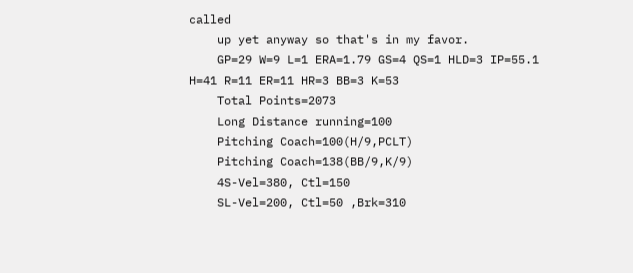called
    up yet anyway so that's in my favor.
    GP=29 W=9 L=1 ERA=1.79 GS=4 QS=1 HLD=3 IP=55.1 H=41 R=11 ER=11 HR=3 BB=3 K=53
    Total Points=2073
    Long Distance running=100
    Pitching Coach=100(H/9,PCLT)
    Pitching Coach=138(BB/9,K/9)
    4S-Vel=380, Ctl=150
    SL-Vel=200, Ctl=50 ,Brk=310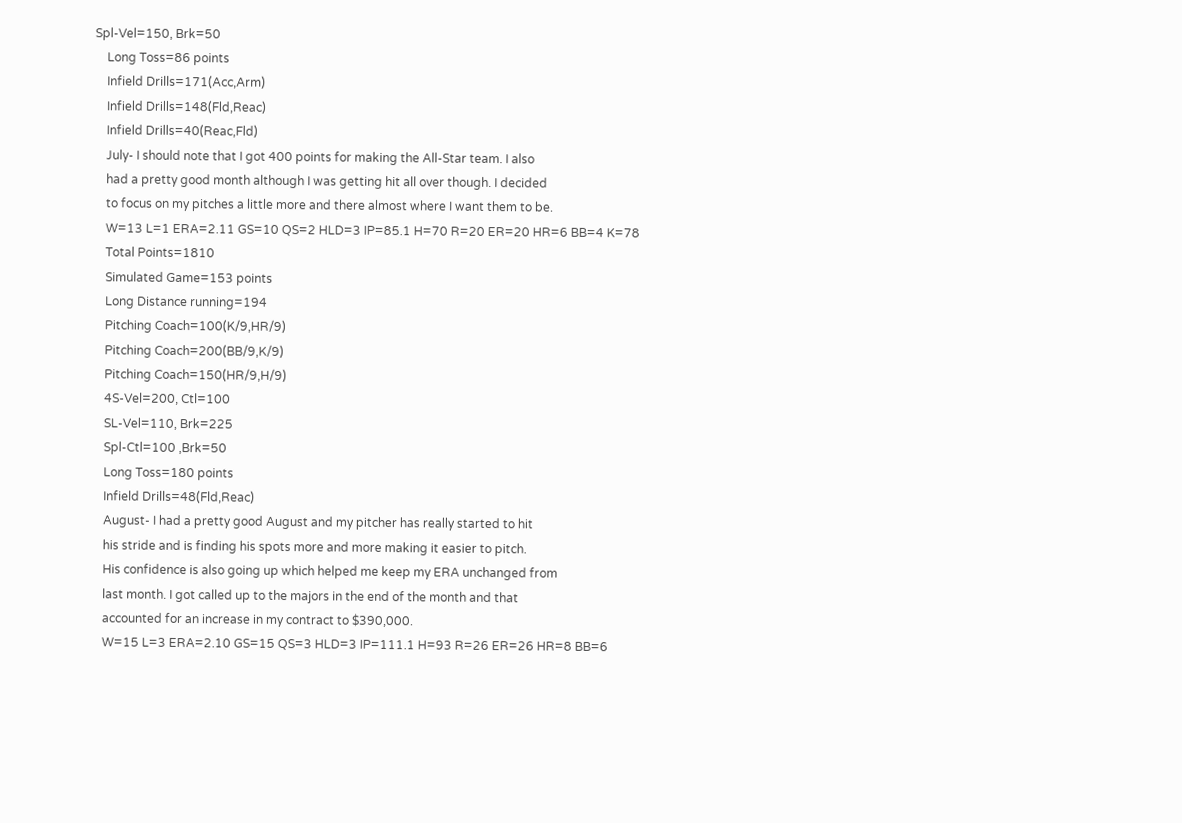Spl-Vel=150, Brk=50
    Long Toss=86 points
    Infield Drills=171(Acc,Arm)
    Infield Drills=148(Fld,Reac)
    Infield Drills=40(Reac,Fld)
    July- I should note that I got 400 points for making the All-Star team. I also
    had a pretty good month although I was getting hit all over though. I decided
    to focus on my pitches a little more and there almost where I want them to be.
    W=13 L=1 ERA=2.11 GS=10 QS=2 HLD=3 IP=85.1 H=70 R=20 ER=20 HR=6 BB=4 K=78
    Total Points=1810
    Simulated Game=153 points
    Long Distance running=194
    Pitching Coach=100(K/9,HR/9)
    Pitching Coach=200(BB/9,K/9)
    Pitching Coach=150(HR/9,H/9)
    4S-Vel=200, Ctl=100
    SL-Vel=110, Brk=225
    Spl-Ctl=100 ,Brk=50
    Long Toss=180 points
    Infield Drills=48(Fld,Reac)
    August- I had a pretty good August and my pitcher has really started to hit
    his stride and is finding his spots more and more making it easier to pitch.
    His confidence is also going up which helped me keep my ERA unchanged from
    last month. I got called up to the majors in the end of the month and that
    accounted for an increase in my contract to $390,000.
    W=15 L=3 ERA=2.10 GS=15 QS=3 HLD=3 IP=111.1 H=93 R=26 ER=26 HR=8 BB=6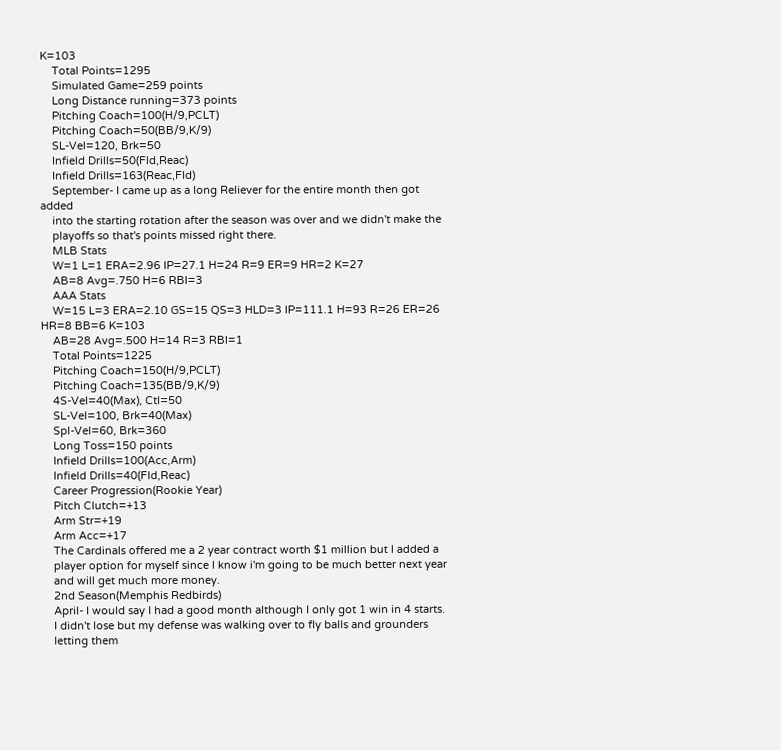K=103
    Total Points=1295
    Simulated Game=259 points
    Long Distance running=373 points
    Pitching Coach=100(H/9,PCLT)
    Pitching Coach=50(BB/9,K/9)
    SL-Vel=120, Brk=50
    Infield Drills=50(Fld,Reac)
    Infield Drills=163(Reac,Fld)
    September- I came up as a long Reliever for the entire month then got added
    into the starting rotation after the season was over and we didn't make the
    playoffs so that's points missed right there.
    MLB Stats
    W=1 L=1 ERA=2.96 IP=27.1 H=24 R=9 ER=9 HR=2 K=27
    AB=8 Avg=.750 H=6 RBI=3
    AAA Stats
    W=15 L=3 ERA=2.10 GS=15 QS=3 HLD=3 IP=111.1 H=93 R=26 ER=26 HR=8 BB=6 K=103
    AB=28 Avg=.500 H=14 R=3 RBI=1
    Total Points=1225
    Pitching Coach=150(H/9,PCLT)
    Pitching Coach=135(BB/9,K/9)
    4S-Vel=40(Max), Ctl=50
    SL-Vel=100, Brk=40(Max)
    Spl-Vel=60, Brk=360
    Long Toss=150 points
    Infield Drills=100(Acc,Arm)
    Infield Drills=40(Fld,Reac)
    Career Progression(Rookie Year)
    Pitch Clutch=+13
    Arm Str=+19
    Arm Acc=+17
    The Cardinals offered me a 2 year contract worth $1 million but I added a
    player option for myself since I know i'm going to be much better next year
    and will get much more money.
    2nd Season(Memphis Redbirds)
    April- I would say I had a good month although I only got 1 win in 4 starts.
    I didn't lose but my defense was walking over to fly balls and grounders
    letting them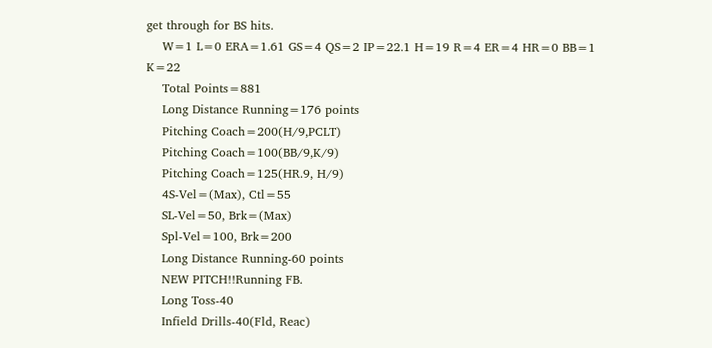get through for BS hits.
    W=1 L=0 ERA=1.61 GS=4 QS=2 IP=22.1 H=19 R=4 ER=4 HR=0 BB=1 K=22
    Total Points=881
    Long Distance Running=176 points
    Pitching Coach=200(H/9,PCLT)
    Pitching Coach=100(BB/9,K/9)
    Pitching Coach=125(HR.9, H/9)
    4S-Vel=(Max), Ctl=55
    SL-Vel=50, Brk=(Max)
    Spl-Vel=100, Brk=200
    Long Distance Running-60 points
    NEW PITCH!!Running FB.
    Long Toss-40
    Infield Drills-40(Fld, Reac)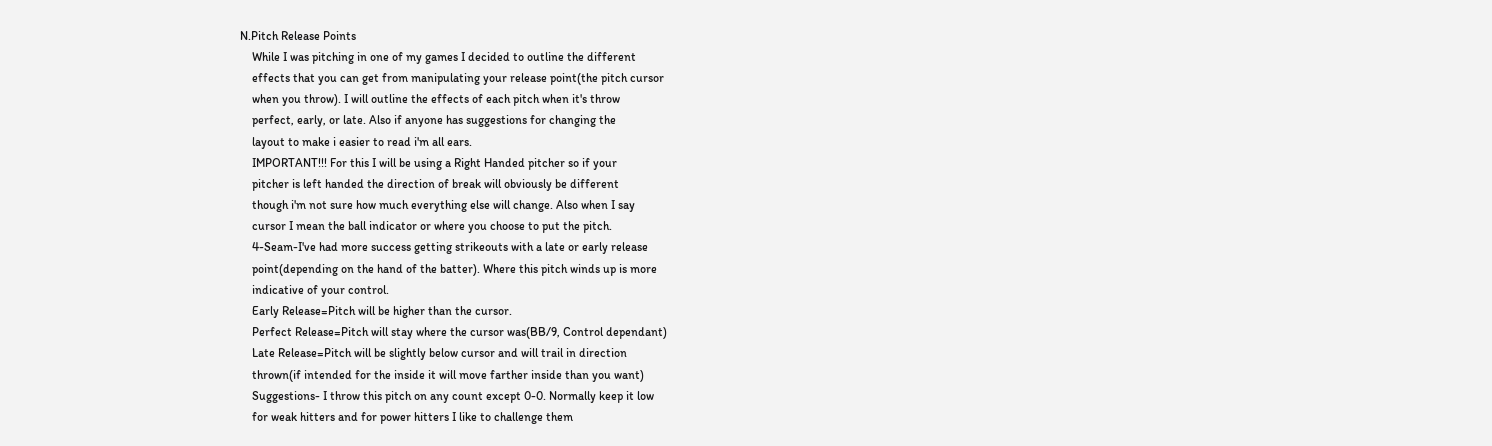N.Pitch Release Points
    While I was pitching in one of my games I decided to outline the different
    effects that you can get from manipulating your release point(the pitch cursor
    when you throw). I will outline the effects of each pitch when it's throw
    perfect, early, or late. Also if anyone has suggestions for changing the
    layout to make i easier to read i'm all ears.
    IMPORTANT!!! For this I will be using a Right Handed pitcher so if your
    pitcher is left handed the direction of break will obviously be different
    though i'm not sure how much everything else will change. Also when I say
    cursor I mean the ball indicator or where you choose to put the pitch.
    4-Seam-I've had more success getting strikeouts with a late or early release
    point(depending on the hand of the batter). Where this pitch winds up is more
    indicative of your control.
    Early Release=Pitch will be higher than the cursor.
    Perfect Release=Pitch will stay where the cursor was(BB/9, Control dependant)
    Late Release=Pitch will be slightly below cursor and will trail in direction
    thrown(if intended for the inside it will move farther inside than you want)
    Suggestions- I throw this pitch on any count except 0-0. Normally keep it low
    for weak hitters and for power hitters I like to challenge them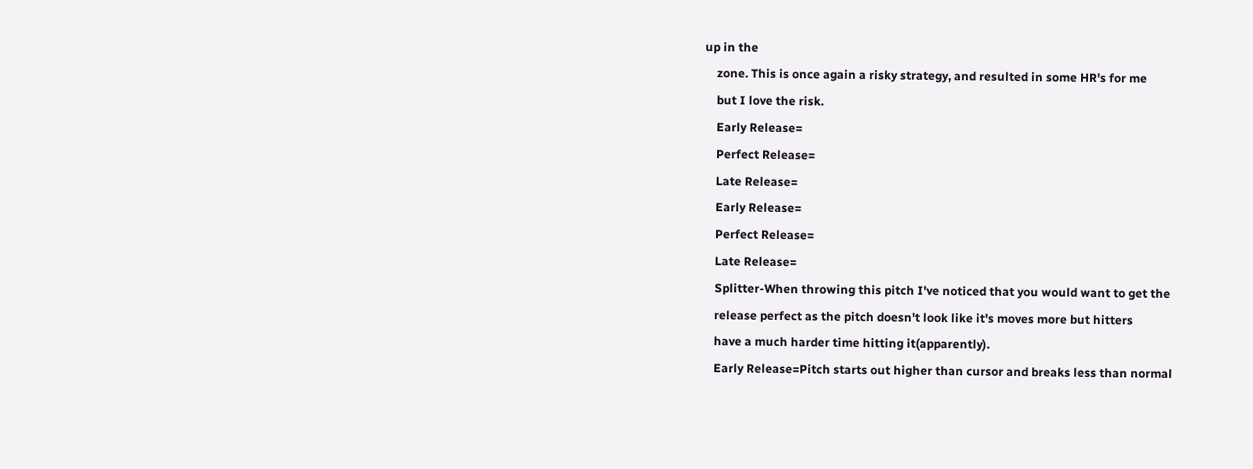up in the
    zone. This is once again a risky strategy, and resulted in some HR's for me
    but I love the risk.
    Early Release=
    Perfect Release=
    Late Release=
    Early Release=
    Perfect Release=
    Late Release=
    Splitter-When throwing this pitch I've noticed that you would want to get the
    release perfect as the pitch doesn't look like it's moves more but hitters
    have a much harder time hitting it(apparently).
    Early Release=Pitch starts out higher than cursor and breaks less than normal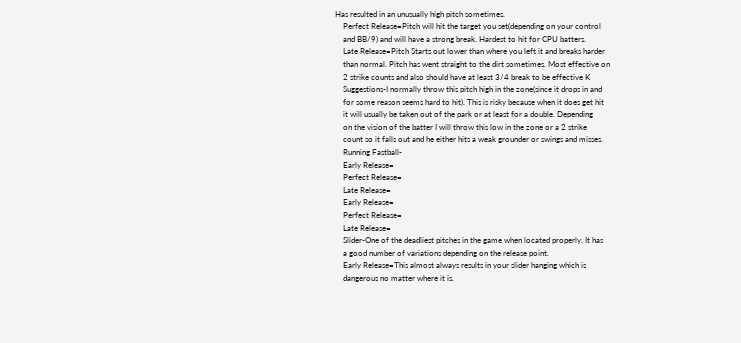Has resulted in an unusually high pitch sometimes.
    Perfect Release=Pitch will hit the target you set(depending on your control
    and BB/9) and will have a strong break. Hardest to hit for CPU batters.
    Late Release=Pitch Starts out lower than where you left it and breaks harder
    than normal. Pitch has went straight to the dirt sometimes. Most effective on
    2 strike counts and also should have at least 3/4 break to be effective K
    Suggestions-I normally throw this pitch high in the zone(since it drops in and
    for some reason seems hard to hit). This is risky because when it does get hit
    it will usually be taken out of the park or at least for a double. Depending
    on the vision of the batter I will throw this low in the zone or a 2 strike
    count so it falls out and he either hits a weak grounder or swings and misses.
    Running Fastball-
    Early Release=
    Perfect Release=
    Late Release=
    Early Release=
    Perfect Release=
    Late Release=
    Slider-One of the deadliest pitches in the game when located properly. It has
    a good number of variations depending on the release point.
    Early Release=This almost always results in your slider hanging which is
    dangerous no matter where it is.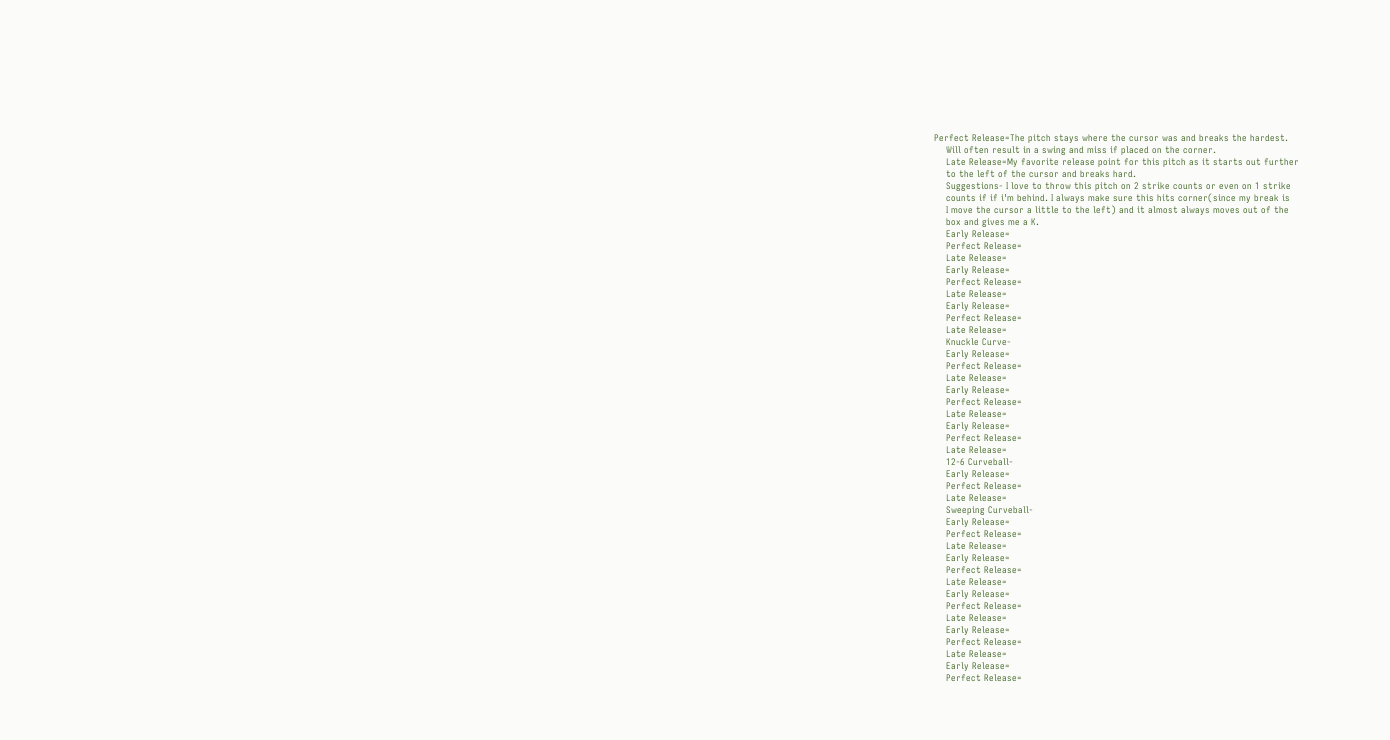Perfect Release=The pitch stays where the cursor was and breaks the hardest.
    Will often result in a swing and miss if placed on the corner.
    Late Release=My favorite release point for this pitch as it starts out further
    to the left of the cursor and breaks hard.
    Suggestions- I love to throw this pitch on 2 strike counts or even on 1 strike
    counts if if i'm behind. I always make sure this hits corner(since my break is
    I move the cursor a little to the left) and it almost always moves out of the
    box and gives me a K.
    Early Release=
    Perfect Release=
    Late Release=
    Early Release=
    Perfect Release=
    Late Release=
    Early Release=
    Perfect Release=
    Late Release=
    Knuckle Curve-
    Early Release=
    Perfect Release=
    Late Release=
    Early Release=
    Perfect Release=
    Late Release=
    Early Release=
    Perfect Release=
    Late Release=
    12-6 Curveball-
    Early Release=
    Perfect Release=
    Late Release=
    Sweeping Curveball-
    Early Release=
    Perfect Release=
    Late Release=
    Early Release=
    Perfect Release=
    Late Release=
    Early Release=
    Perfect Release=
    Late Release=
    Early Release=
    Perfect Release=
    Late Release=
    Early Release=
    Perfect Release=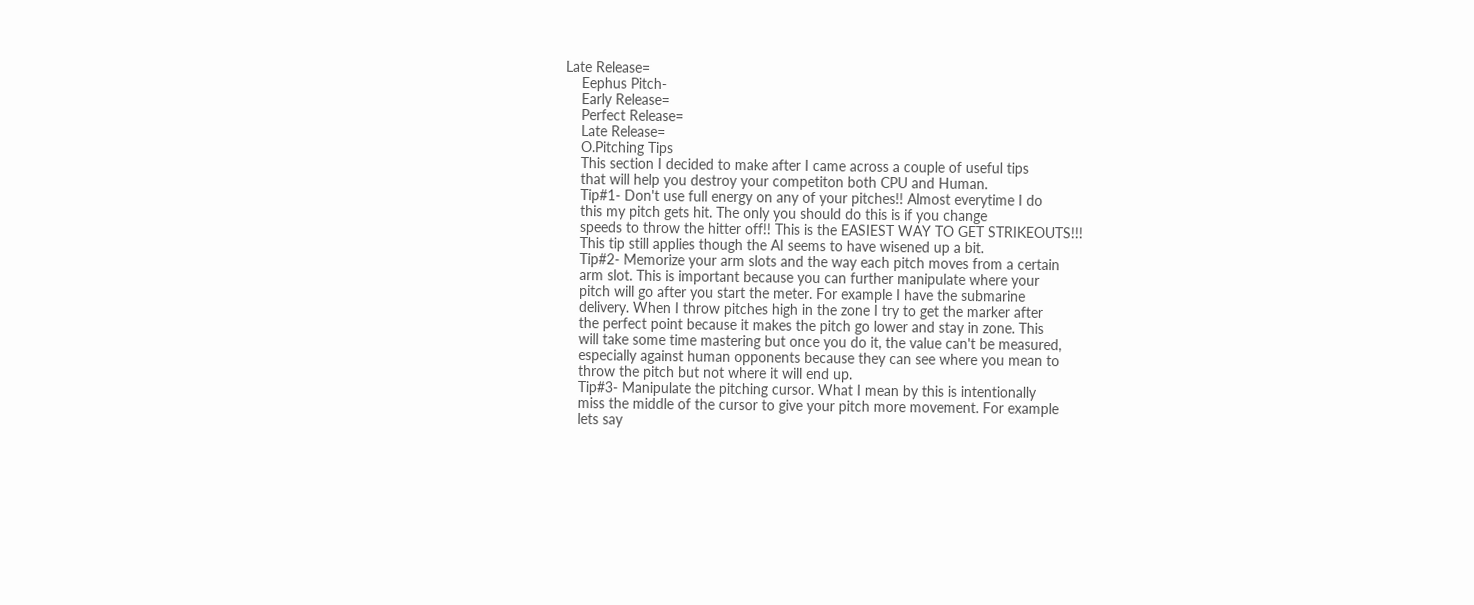Late Release=
    Eephus Pitch-
    Early Release=
    Perfect Release=
    Late Release=
    O.Pitching Tips
    This section I decided to make after I came across a couple of useful tips
    that will help you destroy your competiton both CPU and Human.
    Tip#1- Don't use full energy on any of your pitches!! Almost everytime I do
    this my pitch gets hit. The only you should do this is if you change
    speeds to throw the hitter off!! This is the EASIEST WAY TO GET STRIKEOUTS!!!
    This tip still applies though the AI seems to have wisened up a bit.
    Tip#2- Memorize your arm slots and the way each pitch moves from a certain
    arm slot. This is important because you can further manipulate where your
    pitch will go after you start the meter. For example I have the submarine
    delivery. When I throw pitches high in the zone I try to get the marker after
    the perfect point because it makes the pitch go lower and stay in zone. This
    will take some time mastering but once you do it, the value can't be measured,
    especially against human opponents because they can see where you mean to
    throw the pitch but not where it will end up.
    Tip#3- Manipulate the pitching cursor. What I mean by this is intentionally
    miss the middle of the cursor to give your pitch more movement. For example
    lets say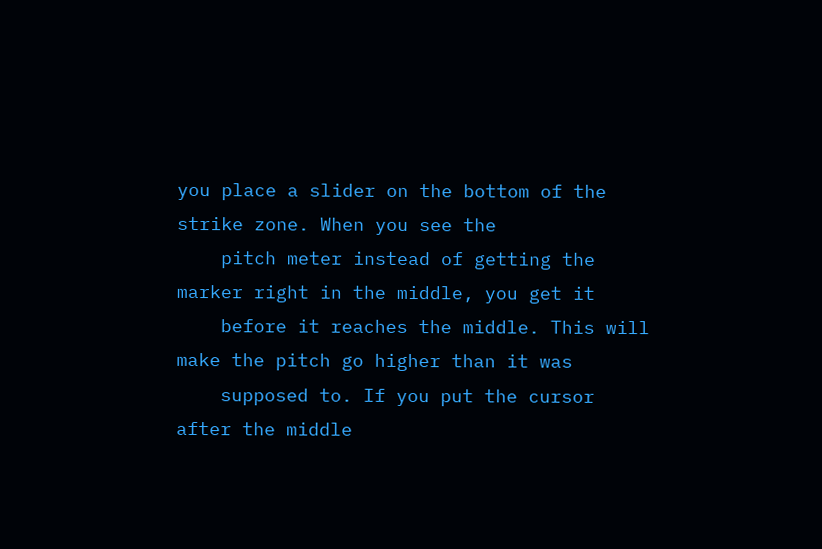you place a slider on the bottom of the strike zone. When you see the
    pitch meter instead of getting the marker right in the middle, you get it
    before it reaches the middle. This will make the pitch go higher than it was
    supposed to. If you put the cursor after the middle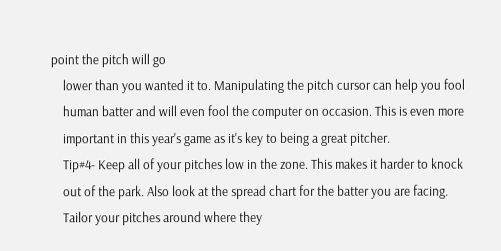point the pitch will go
    lower than you wanted it to. Manipulating the pitch cursor can help you fool
    human batter and will even fool the computer on occasion. This is even more
    important in this year's game as it's key to being a great pitcher.
    Tip#4- Keep all of your pitches low in the zone. This makes it harder to knock
    out of the park. Also look at the spread chart for the batter you are facing.
    Tailor your pitches around where they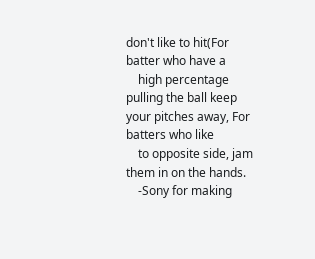don't like to hit(For batter who have a
    high percentage pulling the ball keep your pitches away, For batters who like
    to opposite side, jam them in on the hands.
    -Sony for making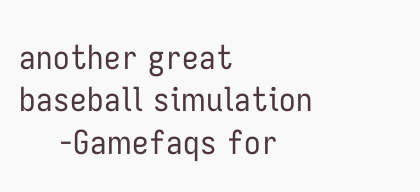another great baseball simulation
    -Gamefaqs for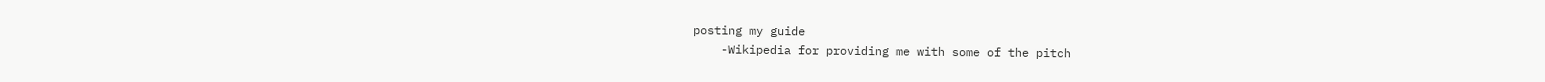posting my guide
    -Wikipedia for providing me with some of the pitch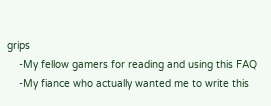grips
    -My fellow gamers for reading and using this FAQ
    -My fiance who actually wanted me to write this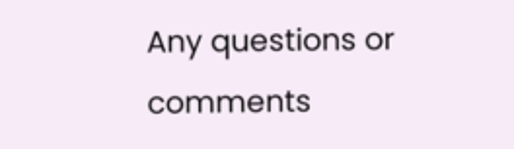Any questions or comments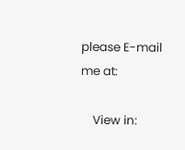please E-mail me at:

    View in: